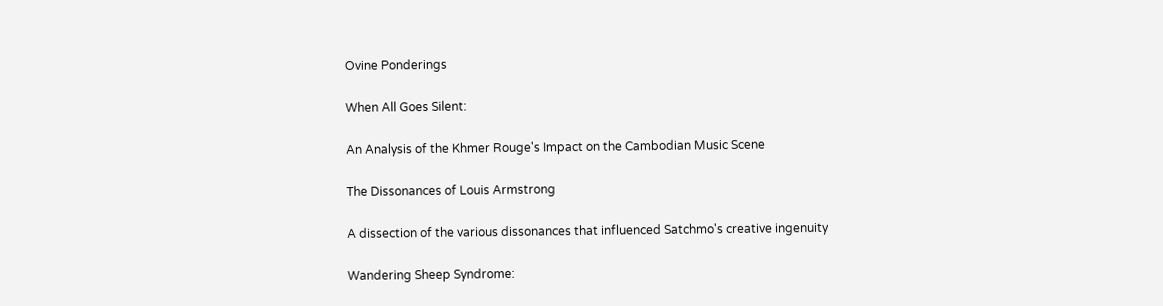Ovine Ponderings

When All Goes Silent:

An Analysis of the Khmer Rouge's Impact on the Cambodian Music Scene

The Dissonances of Louis Armstrong

A dissection of the various dissonances that influenced Satchmo's creative ingenuity

Wandering Sheep Syndrome: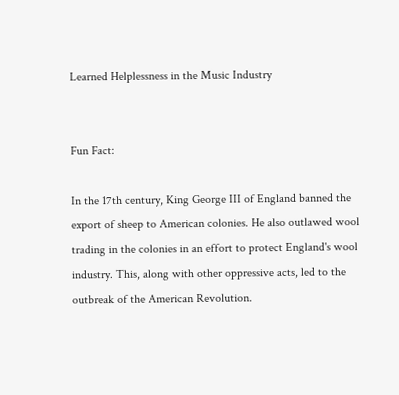Learned Helplessness in the Music Industry


Fun Fact:

In the 17th century, King George III of England banned the export of sheep to American colonies. He also outlawed wool trading in the colonies in an effort to protect England's wool industry. This, along with other oppressive acts, led to the outbreak of the American Revolution.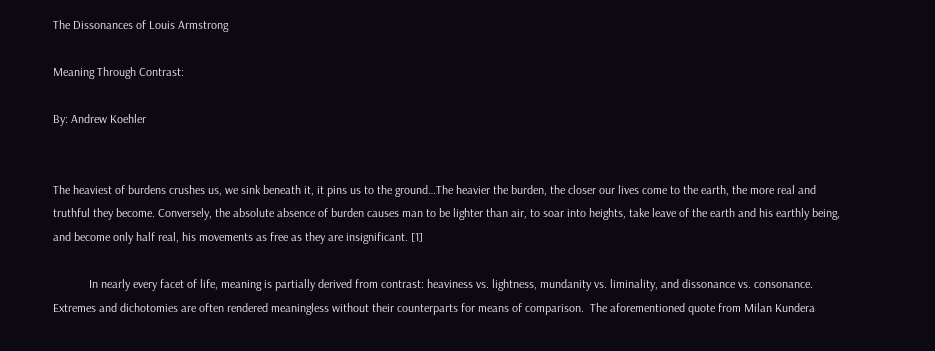The Dissonances of Louis Armstrong

Meaning Through Contrast:

By: Andrew Koehler


The heaviest of burdens crushes us, we sink beneath it, it pins us to the ground…The heavier the burden, the closer our lives come to the earth, the more real and truthful they become. Conversely, the absolute absence of burden causes man to be lighter than air, to soar into heights, take leave of the earth and his earthly being, and become only half real, his movements as free as they are insignificant. [1]

            In nearly every facet of life, meaning is partially derived from contrast: heaviness vs. lightness, mundanity vs. liminality, and dissonance vs. consonance.  Extremes and dichotomies are often rendered meaningless without their counterparts for means of comparison.  The aforementioned quote from Milan Kundera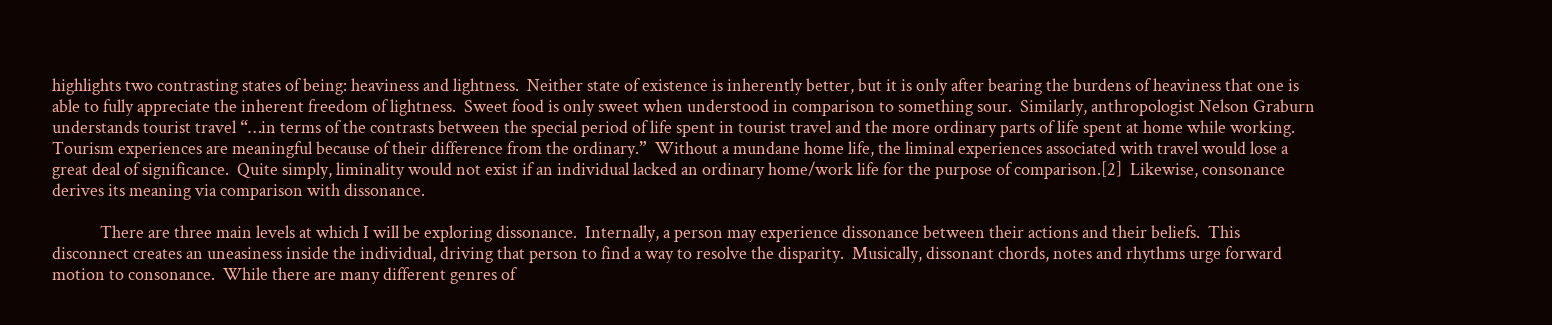highlights two contrasting states of being: heaviness and lightness.  Neither state of existence is inherently better, but it is only after bearing the burdens of heaviness that one is able to fully appreciate the inherent freedom of lightness.  Sweet food is only sweet when understood in comparison to something sour.  Similarly, anthropologist Nelson Graburn understands tourist travel “…in terms of the contrasts between the special period of life spent in tourist travel and the more ordinary parts of life spent at home while working.  Tourism experiences are meaningful because of their difference from the ordinary.”  Without a mundane home life, the liminal experiences associated with travel would lose a great deal of significance.  Quite simply, liminality would not exist if an individual lacked an ordinary home/work life for the purpose of comparison.[2]  Likewise, consonance derives its meaning via comparison with dissonance.

            There are three main levels at which I will be exploring dissonance.  Internally, a person may experience dissonance between their actions and their beliefs.  This disconnect creates an uneasiness inside the individual, driving that person to find a way to resolve the disparity.  Musically, dissonant chords, notes and rhythms urge forward motion to consonance.  While there are many different genres of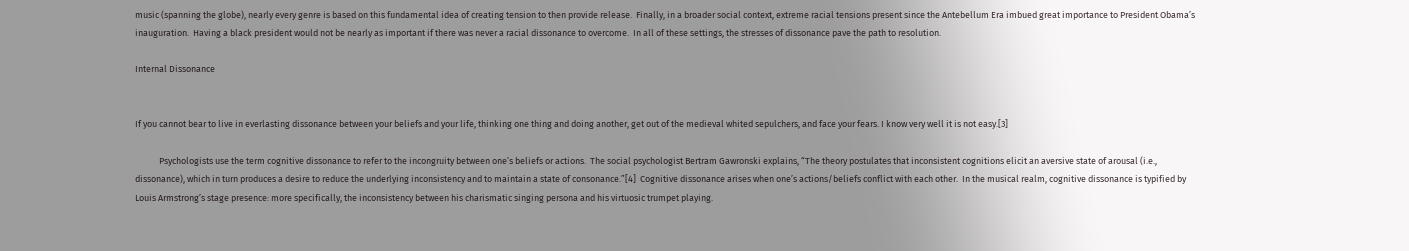music (spanning the globe), nearly every genre is based on this fundamental idea of creating tension to then provide release.  Finally, in a broader social context, extreme racial tensions present since the Antebellum Era imbued great importance to President Obama’s inauguration.  Having a black president would not be nearly as important if there was never a racial dissonance to overcome.  In all of these settings, the stresses of dissonance pave the path to resolution.

Internal Dissonance


If you cannot bear to live in everlasting dissonance between your beliefs and your life, thinking one thing and doing another, get out of the medieval whited sepulchers, and face your fears. I know very well it is not easy.[3]

            Psychologists use the term cognitive dissonance to refer to the incongruity between one’s beliefs or actions.  The social psychologist Bertram Gawronski explains, “The theory postulates that inconsistent cognitions elicit an aversive state of arousal (i.e., dissonance), which in turn produces a desire to reduce the underlying inconsistency and to maintain a state of consonance.”[4]  Cognitive dissonance arises when one’s actions/beliefs conflict with each other.  In the musical realm, cognitive dissonance is typified by Louis Armstrong’s stage presence: more specifically, the inconsistency between his charismatic singing persona and his virtuosic trumpet playing.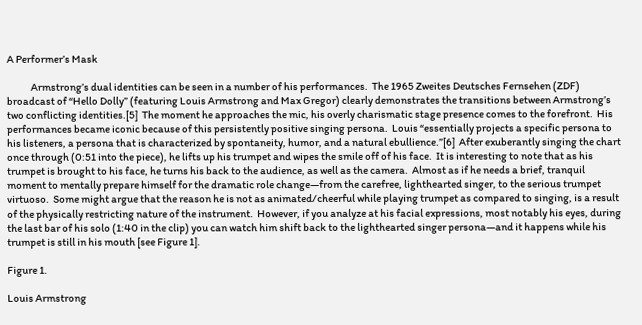A Performer’s Mask

            Armstrong’s dual identities can be seen in a number of his performances.  The 1965 Zweites Deutsches Fernsehen (ZDF) broadcast of “Hello Dolly” (featuring Louis Armstrong and Max Gregor) clearly demonstrates the transitions between Armstrong’s two conflicting identities.[5]  The moment he approaches the mic, his overly charismatic stage presence comes to the forefront.  His performances became iconic because of this persistently positive singing persona.  Louis “essentially projects a specific persona to his listeners, a persona that is characterized by spontaneity, humor, and a natural ebullience.”[6]  After exuberantly singing the chart once through (0:51 into the piece), he lifts up his trumpet and wipes the smile off of his face.  It is interesting to note that as his trumpet is brought to his face, he turns his back to the audience, as well as the camera.  Almost as if he needs a brief, tranquil moment to mentally prepare himself for the dramatic role change—from the carefree, lighthearted singer, to the serious trumpet virtuoso.  Some might argue that the reason he is not as animated/cheerful while playing trumpet as compared to singing, is a result of the physically restricting nature of the instrument.  However, if you analyze at his facial expressions, most notably his eyes, during the last bar of his solo (1:40 in the clip) you can watch him shift back to the lighthearted singer persona—and it happens while his trumpet is still in his mouth [see Figure 1].

Figure 1.

Louis Armstrong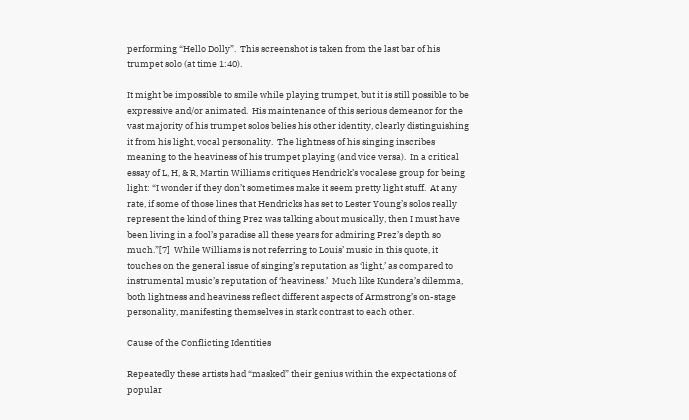performing “Hello Dolly”.  This screenshot is taken from the last bar of his trumpet solo (at time 1:40).

It might be impossible to smile while playing trumpet, but it is still possible to be expressive and/or animated.  His maintenance of this serious demeanor for the vast majority of his trumpet solos belies his other identity, clearly distinguishing it from his light, vocal personality.  The lightness of his singing inscribes meaning to the heaviness of his trumpet playing (and vice versa).  In a critical essay of L, H, & R, Martin Williams critiques Hendrick’s vocalese group for being light: “I wonder if they don’t sometimes make it seem pretty light stuff.  At any rate, if some of those lines that Hendricks has set to Lester Young’s solos really represent the kind of thing Prez was talking about musically, then I must have been living in a fool’s paradise all these years for admiring Prez’s depth so much.”[7]  While Williams is not referring to Louis’ music in this quote, it touches on the general issue of singing’s reputation as ‘light,’ as compared to instrumental music’s reputation of ‘heaviness.’  Much like Kundera’s dilemma, both lightness and heaviness reflect different aspects of Armstrong’s on-stage personality, manifesting themselves in stark contrast to each other.

Cause of the Conflicting Identities

Repeatedly these artists had “masked” their genius within the expectations of popular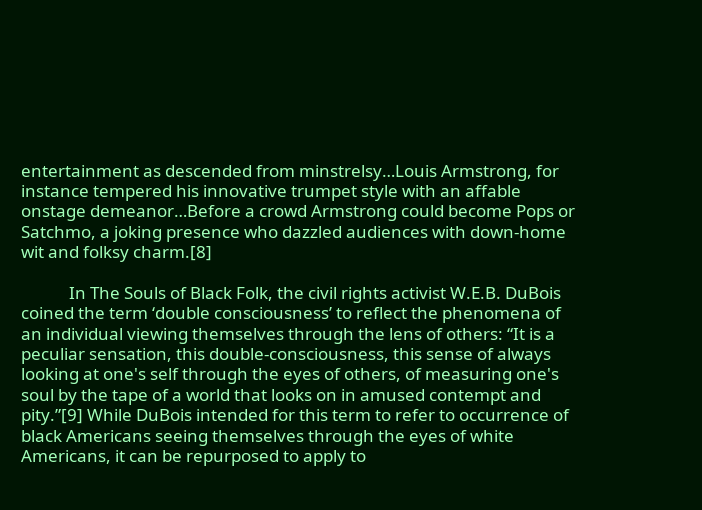entertainment as descended from minstrelsy…Louis Armstrong, for instance tempered his innovative trumpet style with an affable onstage demeanor…Before a crowd Armstrong could become Pops or Satchmo, a joking presence who dazzled audiences with down-home wit and folksy charm.[8]

            In The Souls of Black Folk, the civil rights activist W.E.B. DuBois coined the term ‘double consciousness’ to reflect the phenomena of an individual viewing themselves through the lens of others: “It is a peculiar sensation, this double-consciousness, this sense of always looking at one's self through the eyes of others, of measuring one's soul by the tape of a world that looks on in amused contempt and pity.”[9] While DuBois intended for this term to refer to occurrence of black Americans seeing themselves through the eyes of white Americans, it can be repurposed to apply to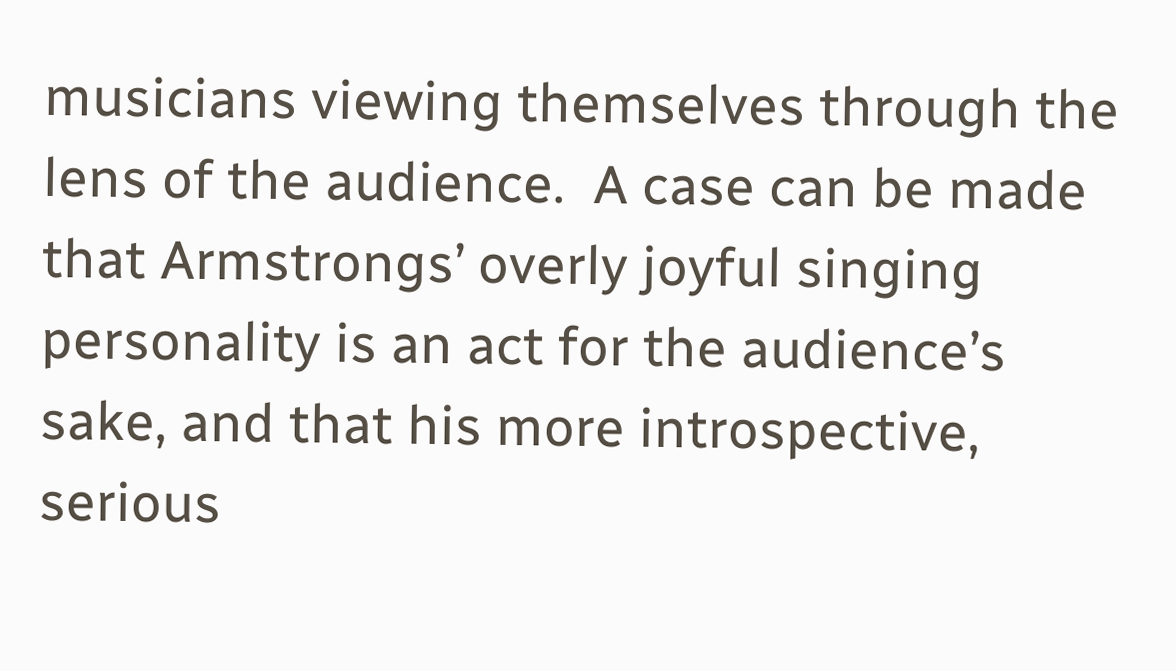musicians viewing themselves through the lens of the audience.  A case can be made that Armstrongs’ overly joyful singing personality is an act for the audience’s sake, and that his more introspective, serious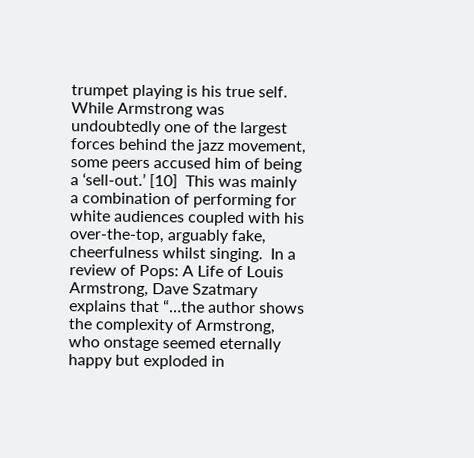trumpet playing is his true self.  While Armstrong was undoubtedly one of the largest forces behind the jazz movement, some peers accused him of being a ‘sell-out.’ [10]  This was mainly a combination of performing for white audiences coupled with his over-the-top, arguably fake, cheerfulness whilst singing.  In a review of Pops: A Life of Louis Armstrong, Dave Szatmary explains that “…the author shows the complexity of Armstrong, who onstage seemed eternally happy but exploded in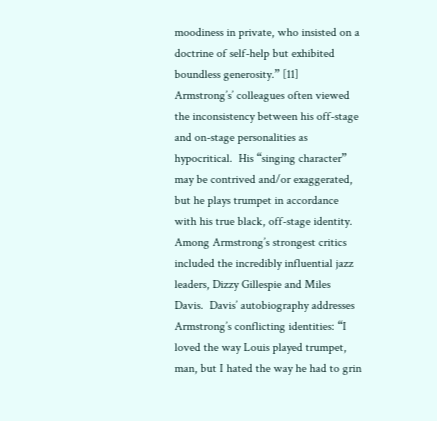moodiness in private, who insisted on a doctrine of self-help but exhibited boundless generosity.” [11]  Armstrong’s’ colleagues often viewed the inconsistency between his off-stage and on-stage personalities as hypocritical.  His “singing character” may be contrived and/or exaggerated, but he plays trumpet in accordance with his true black, off-stage identity.  Among Armstrong’s strongest critics included the incredibly influential jazz leaders, Dizzy Gillespie and Miles Davis.  Davis’ autobiography addresses Armstrong’s conflicting identities: “I loved the way Louis played trumpet, man, but I hated the way he had to grin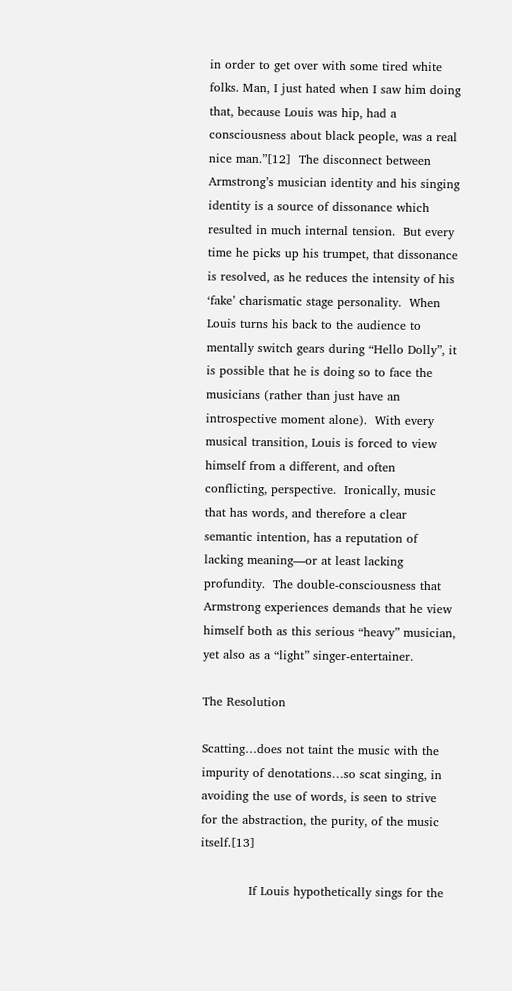in order to get over with some tired white folks. Man, I just hated when I saw him doing that, because Louis was hip, had a consciousness about black people, was a real nice man.”[12]  The disconnect between Armstrong’s musician identity and his singing identity is a source of dissonance which resulted in much internal tension.  But every time he picks up his trumpet, that dissonance is resolved, as he reduces the intensity of his ‘fake’ charismatic stage personality.  When Louis turns his back to the audience to mentally switch gears during “Hello Dolly”, it is possible that he is doing so to face the musicians (rather than just have an introspective moment alone).  With every musical transition, Louis is forced to view himself from a different, and often conflicting, perspective.  Ironically, music that has words, and therefore a clear semantic intention, has a reputation of lacking meaning—or at least lacking profundity.  The double-consciousness that Armstrong experiences demands that he view himself both as this serious “heavy” musician, yet also as a “light” singer-entertainer.

The Resolution

Scatting…does not taint the music with the impurity of denotations…so scat singing, in avoiding the use of words, is seen to strive for the abstraction, the purity, of the music itself.[13]

            If Louis hypothetically sings for the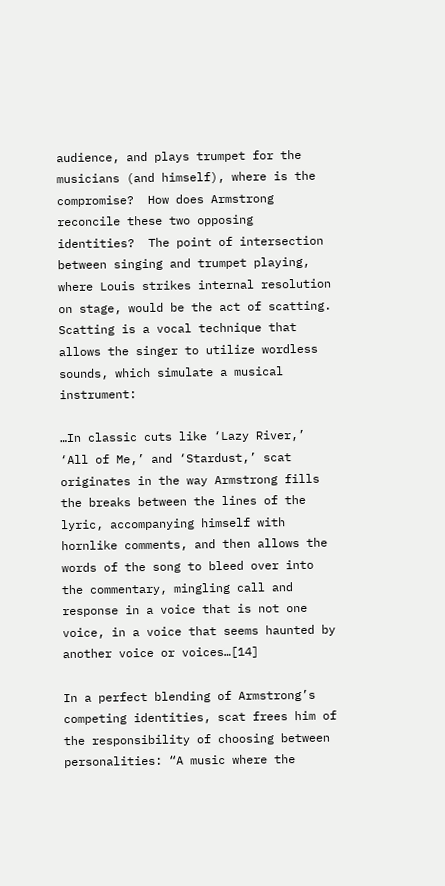audience, and plays trumpet for the musicians (and himself), where is the compromise?  How does Armstrong reconcile these two opposing identities?  The point of intersection between singing and trumpet playing, where Louis strikes internal resolution on stage, would be the act of scatting.  Scatting is a vocal technique that allows the singer to utilize wordless sounds, which simulate a musical instrument:

…In classic cuts like ‘Lazy River,’ ‘All of Me,’ and ‘Stardust,’ scat originates in the way Armstrong fills the breaks between the lines of the lyric, accompanying himself with hornlike comments, and then allows the words of the song to bleed over into the commentary, mingling call and response in a voice that is not one voice, in a voice that seems haunted by another voice or voices…[14]

In a perfect blending of Armstrong’s competing identities, scat frees him of the responsibility of choosing between personalities: “A music where the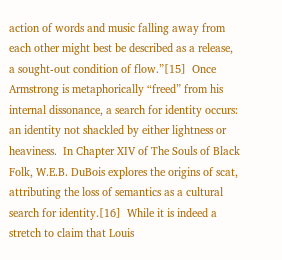action of words and music falling away from each other might best be described as a release, a sought-out condition of flow.”[15]  Once Armstrong is metaphorically “freed” from his internal dissonance, a search for identity occurs: an identity not shackled by either lightness or heaviness.  In Chapter XIV of The Souls of Black Folk, W.E.B. DuBois explores the origins of scat, attributing the loss of semantics as a cultural search for identity.[16]  While it is indeed a stretch to claim that Louis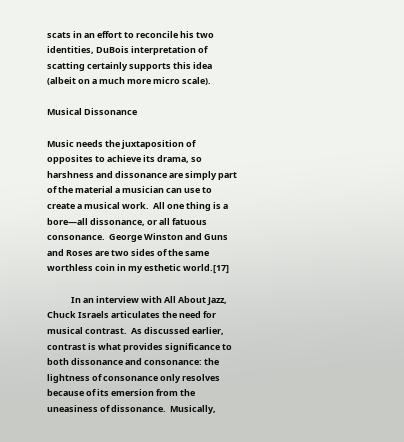scats in an effort to reconcile his two identities, DuBois interpretation of scatting certainly supports this idea (albeit on a much more micro scale).

Musical Dissonance

Music needs the juxtaposition of opposites to achieve its drama, so harshness and dissonance are simply part of the material a musician can use to create a musical work.  All one thing is a bore—all dissonance, or all fatuous consonance.  George Winston and Guns and Roses are two sides of the same worthless coin in my esthetic world.[17]

            In an interview with All About Jazz, Chuck Israels articulates the need for musical contrast.  As discussed earlier, contrast is what provides significance to both dissonance and consonance: the lightness of consonance only resolves because of its emersion from the uneasiness of dissonance.  Musically,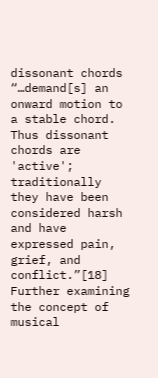dissonant chords “…demand[s] an onward motion to a stable chord. Thus dissonant chords are 'active'; traditionally they have been considered harsh and have expressed pain, grief, and conflict.”[18]  Further examining the concept of musical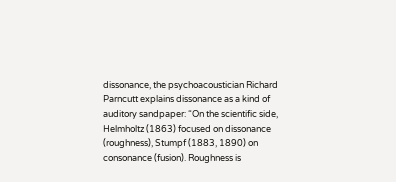dissonance, the psychoacoustician Richard Parncutt explains dissonance as a kind of auditory sandpaper: “On the scientific side, Helmholtz (1863) focused on dissonance (roughness), Stumpf (1883, 1890) on consonance (fusion). Roughness is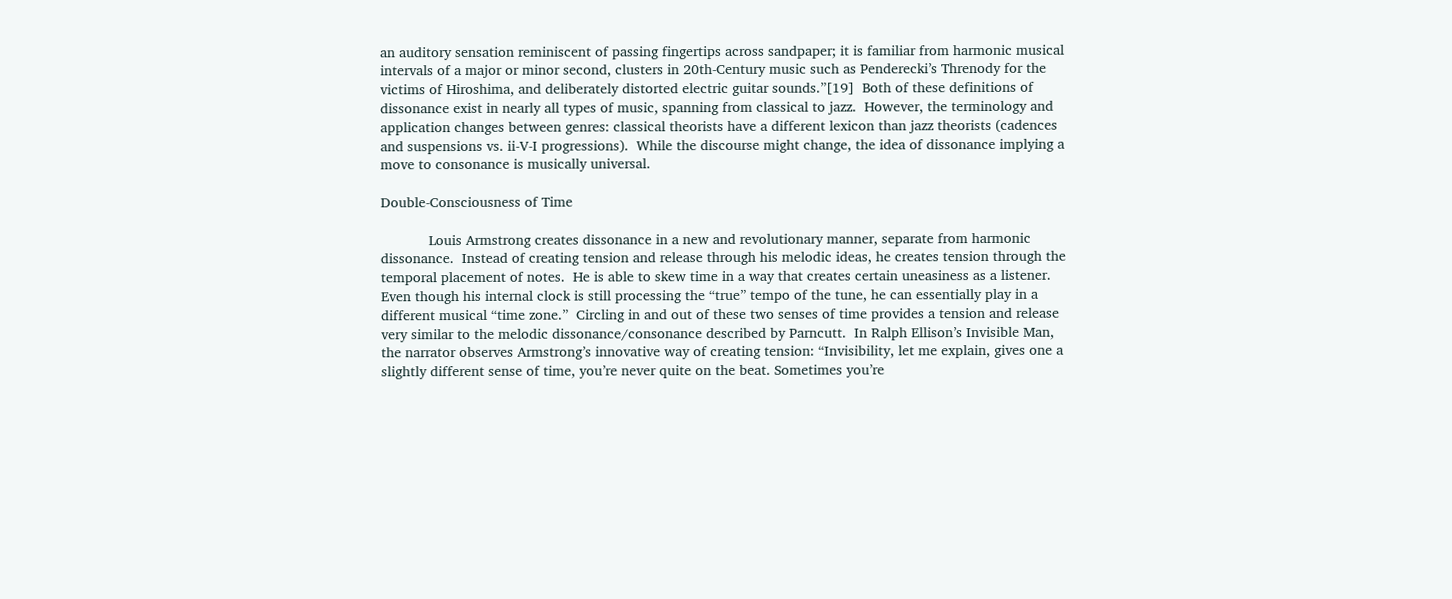an auditory sensation reminiscent of passing fingertips across sandpaper; it is familiar from harmonic musical intervals of a major or minor second, clusters in 20th-Century music such as Penderecki’s Threnody for the victims of Hiroshima, and deliberately distorted electric guitar sounds.”[19]  Both of these definitions of dissonance exist in nearly all types of music, spanning from classical to jazz.  However, the terminology and application changes between genres: classical theorists have a different lexicon than jazz theorists (cadences and suspensions vs. ii-V-I progressions).  While the discourse might change, the idea of dissonance implying a move to consonance is musically universal.

Double-Consciousness of Time

            Louis Armstrong creates dissonance in a new and revolutionary manner, separate from harmonic dissonance.  Instead of creating tension and release through his melodic ideas, he creates tension through the temporal placement of notes.  He is able to skew time in a way that creates certain uneasiness as a listener.  Even though his internal clock is still processing the “true” tempo of the tune, he can essentially play in a different musical “time zone.”  Circling in and out of these two senses of time provides a tension and release very similar to the melodic dissonance/consonance described by Parncutt.  In Ralph Ellison’s Invisible Man, the narrator observes Armstrong’s innovative way of creating tension: “Invisibility, let me explain, gives one a slightly different sense of time, you’re never quite on the beat. Sometimes you’re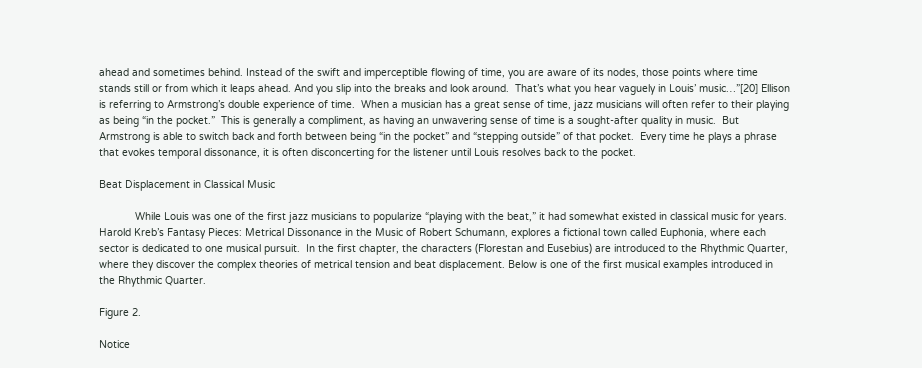ahead and sometimes behind. Instead of the swift and imperceptible flowing of time, you are aware of its nodes, those points where time stands still or from which it leaps ahead. And you slip into the breaks and look around.  That’s what you hear vaguely in Louis’ music…”[20] Ellison is referring to Armstrong’s double experience of time.  When a musician has a great sense of time, jazz musicians will often refer to their playing as being “in the pocket.”  This is generally a compliment, as having an unwavering sense of time is a sought-after quality in music.  But Armstrong is able to switch back and forth between being “in the pocket” and “stepping outside” of that pocket.  Every time he plays a phrase that evokes temporal dissonance, it is often disconcerting for the listener until Louis resolves back to the pocket.

Beat Displacement in Classical Music

            While Louis was one of the first jazz musicians to popularize “playing with the beat,” it had somewhat existed in classical music for years.  Harold Kreb’s Fantasy Pieces: Metrical Dissonance in the Music of Robert Schumann, explores a fictional town called Euphonia, where each sector is dedicated to one musical pursuit.  In the first chapter, the characters (Florestan and Eusebius) are introduced to the Rhythmic Quarter, where they discover the complex theories of metrical tension and beat displacement. Below is one of the first musical examples introduced in the Rhythmic Quarter.

Figure 2.

Notice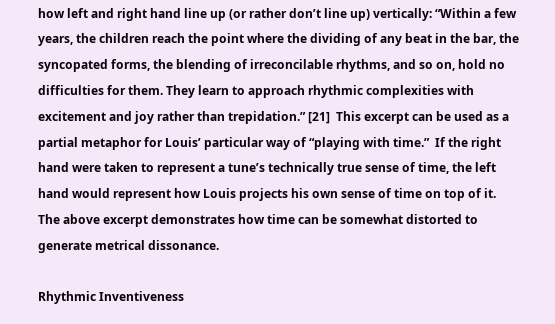how left and right hand line up (or rather don’t line up) vertically: “Within a few years, the children reach the point where the dividing of any beat in the bar, the syncopated forms, the blending of irreconcilable rhythms, and so on, hold no difficulties for them. They learn to approach rhythmic complexities with excitement and joy rather than trepidation.” [21]  This excerpt can be used as a partial metaphor for Louis’ particular way of “playing with time.”  If the right hand were taken to represent a tune’s technically true sense of time, the left hand would represent how Louis projects his own sense of time on top of it.  The above excerpt demonstrates how time can be somewhat distorted to generate metrical dissonance.

Rhythmic Inventiveness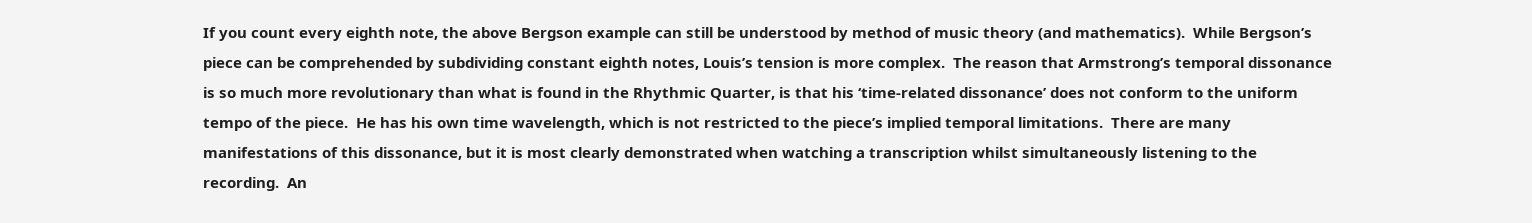If you count every eighth note, the above Bergson example can still be understood by method of music theory (and mathematics).  While Bergson’s piece can be comprehended by subdividing constant eighth notes, Louis’s tension is more complex.  The reason that Armstrong’s temporal dissonance is so much more revolutionary than what is found in the Rhythmic Quarter, is that his ‘time-related dissonance’ does not conform to the uniform tempo of the piece.  He has his own time wavelength, which is not restricted to the piece’s implied temporal limitations.  There are many manifestations of this dissonance, but it is most clearly demonstrated when watching a transcription whilst simultaneously listening to the recording.  An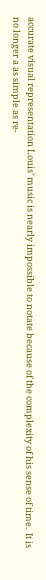accurate visual representation Louis’ music is nearly impossible to notate because of the complexity of his sense of time.  It is no longer a as simple as re-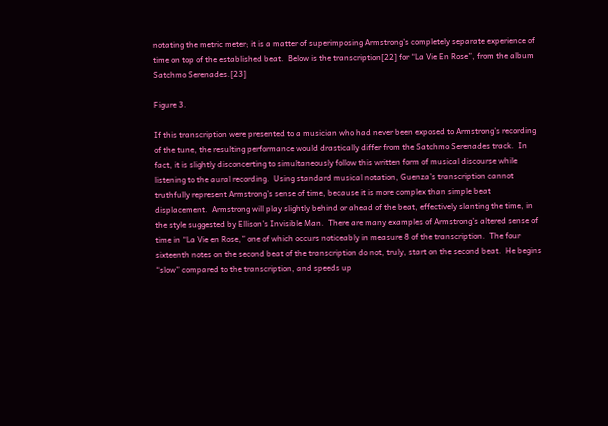notating the metric meter; it is a matter of superimposing Armstrong’s completely separate experience of time on top of the established beat.  Below is the transcription[22] for “La Vie En Rose”, from the album Satchmo Serenades.[23]

Figure 3.

If this transcription were presented to a musician who had never been exposed to Armstrong’s recording of the tune, the resulting performance would drastically differ from the Satchmo Serenades track.  In fact, it is slightly disconcerting to simultaneously follow this written form of musical discourse while listening to the aural recording.  Using standard musical notation, Guenza’s transcription cannot truthfully represent Armstrong’s sense of time, because it is more complex than simple beat displacement.  Armstrong will play slightly behind or ahead of the beat, effectively slanting the time, in the style suggested by Ellison’s Invisible Man.  There are many examples of Armstrong’s altered sense of time in “La Vie en Rose,” one of which occurs noticeably in measure 8 of the transcription.  The four sixteenth notes on the second beat of the transcription do not, truly, start on the second beat.  He begins “slow” compared to the transcription, and speeds up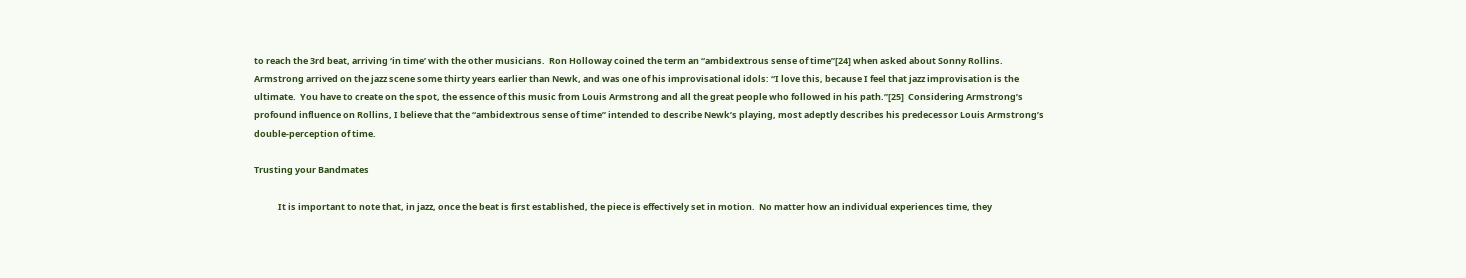to reach the 3rd beat, arriving ‘in time’ with the other musicians.  Ron Holloway coined the term an “ambidextrous sense of time”[24] when asked about Sonny Rollins.  Armstrong arrived on the jazz scene some thirty years earlier than Newk, and was one of his improvisational idols: “I love this, because I feel that jazz improvisation is the ultimate.  You have to create on the spot, the essence of this music from Louis Armstrong and all the great people who followed in his path.”[25]  Considering Armstrong’s profound influence on Rollins, I believe that the “ambidextrous sense of time” intended to describe Newk’s playing, most adeptly describes his predecessor Louis Armstrong’s double-perception of time.

Trusting your Bandmates

            It is important to note that, in jazz, once the beat is first established, the piece is effectively set in motion.  No matter how an individual experiences time, they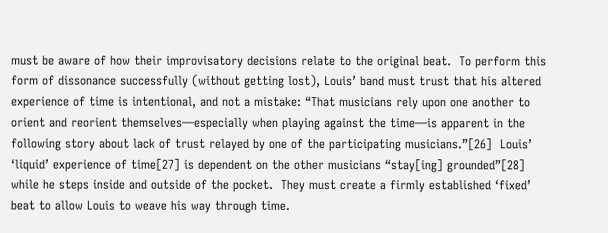must be aware of how their improvisatory decisions relate to the original beat.  To perform this form of dissonance successfully (without getting lost), Louis’ band must trust that his altered experience of time is intentional, and not a mistake: “That musicians rely upon one another to orient and reorient themselves—especially when playing against the time—is apparent in the following story about lack of trust relayed by one of the participating musicians.”[26]  Louis’ ‘liquid’ experience of time[27] is dependent on the other musicians “stay[ing] grounded”[28] while he steps inside and outside of the pocket.  They must create a firmly established ‘fixed’ beat to allow Louis to weave his way through time.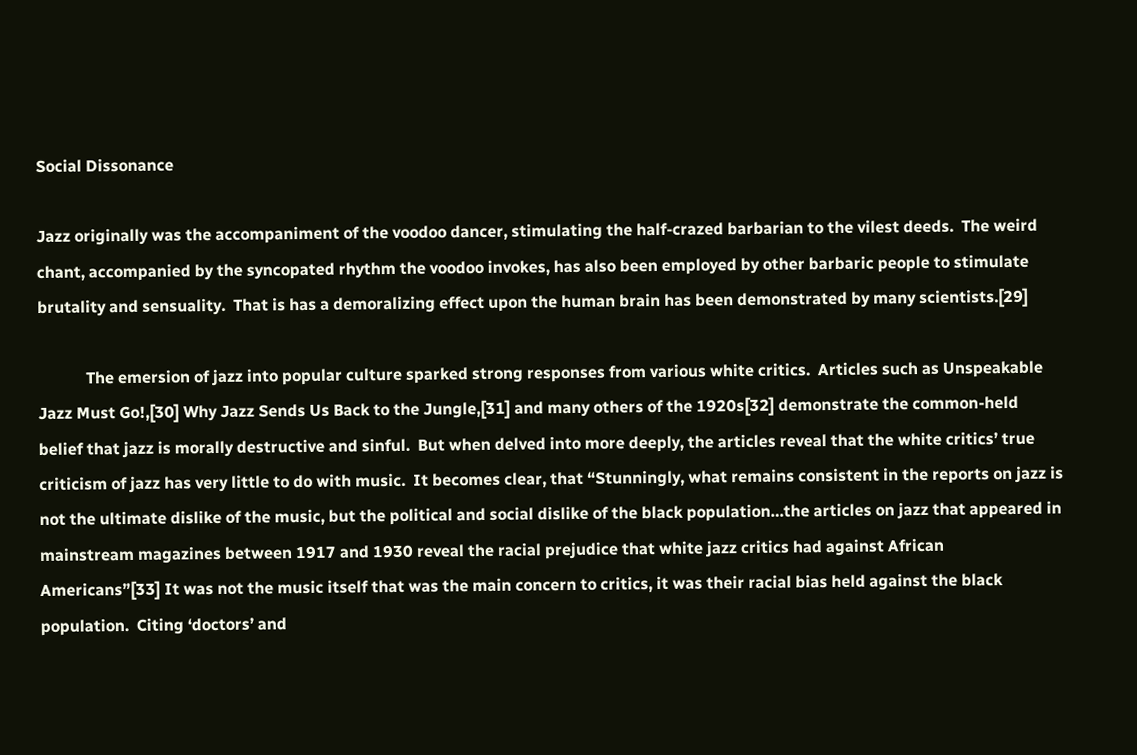Social Dissonance

Jazz originally was the accompaniment of the voodoo dancer, stimulating the half-crazed barbarian to the vilest deeds.  The weird chant, accompanied by the syncopated rhythm the voodoo invokes, has also been employed by other barbaric people to stimulate brutality and sensuality.  That is has a demoralizing effect upon the human brain has been demonstrated by many scientists.[29]

            The emersion of jazz into popular culture sparked strong responses from various white critics.  Articles such as Unspeakable Jazz Must Go!,[30] Why Jazz Sends Us Back to the Jungle,[31] and many others of the 1920s[32] demonstrate the common-held belief that jazz is morally destructive and sinful.  But when delved into more deeply, the articles reveal that the white critics’ true criticism of jazz has very little to do with music.  It becomes clear, that “Stunningly, what remains consistent in the reports on jazz is not the ultimate dislike of the music, but the political and social dislike of the black population…the articles on jazz that appeared in mainstream magazines between 1917 and 1930 reveal the racial prejudice that white jazz critics had against African Americans”[33] It was not the music itself that was the main concern to critics, it was their racial bias held against the black population.  Citing ‘doctors’ and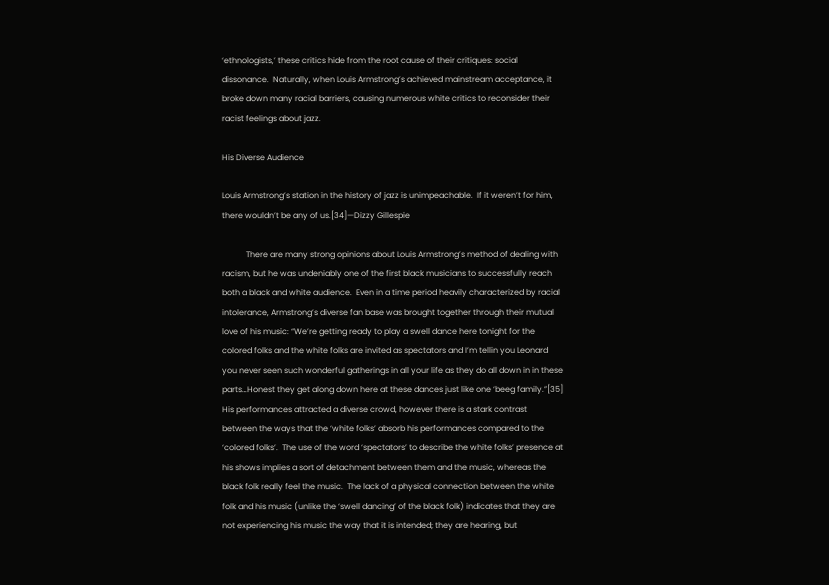‘ethnologists,’ these critics hide from the root cause of their critiques: social dissonance.  Naturally, when Louis Armstrong’s achieved mainstream acceptance, it broke down many racial barriers, causing numerous white critics to reconsider their racist feelings about jazz.

His Diverse Audience

Louis Armstrong’s station in the history of jazz is unimpeachable.  If it weren’t for him, there wouldn’t be any of us.[34]—Dizzy Gillespie

            There are many strong opinions about Louis Armstrong’s method of dealing with racism, but he was undeniably one of the first black musicians to successfully reach both a black and white audience.  Even in a time period heavily characterized by racial intolerance, Armstrong’s diverse fan base was brought together through their mutual love of his music: “We’re getting ready to play a swell dance here tonight for the colored folks and the white folks are invited as spectators and I’m tellin you Leonard you never seen such wonderful gatherings in all your life as they do all down in in these parts…Honest they get along down here at these dances just like one ‘beeg family.”[35]  His performances attracted a diverse crowd, however there is a stark contrast between the ways that the ‘white folks’ absorb his performances compared to the ‘colored folks’.  The use of the word ‘spectators’ to describe the white folks’ presence at his shows implies a sort of detachment between them and the music, whereas the black folk really feel the music.  The lack of a physical connection between the white folk and his music (unlike the ‘swell dancing’ of the black folk) indicates that they are not experiencing his music the way that it is intended; they are hearing, but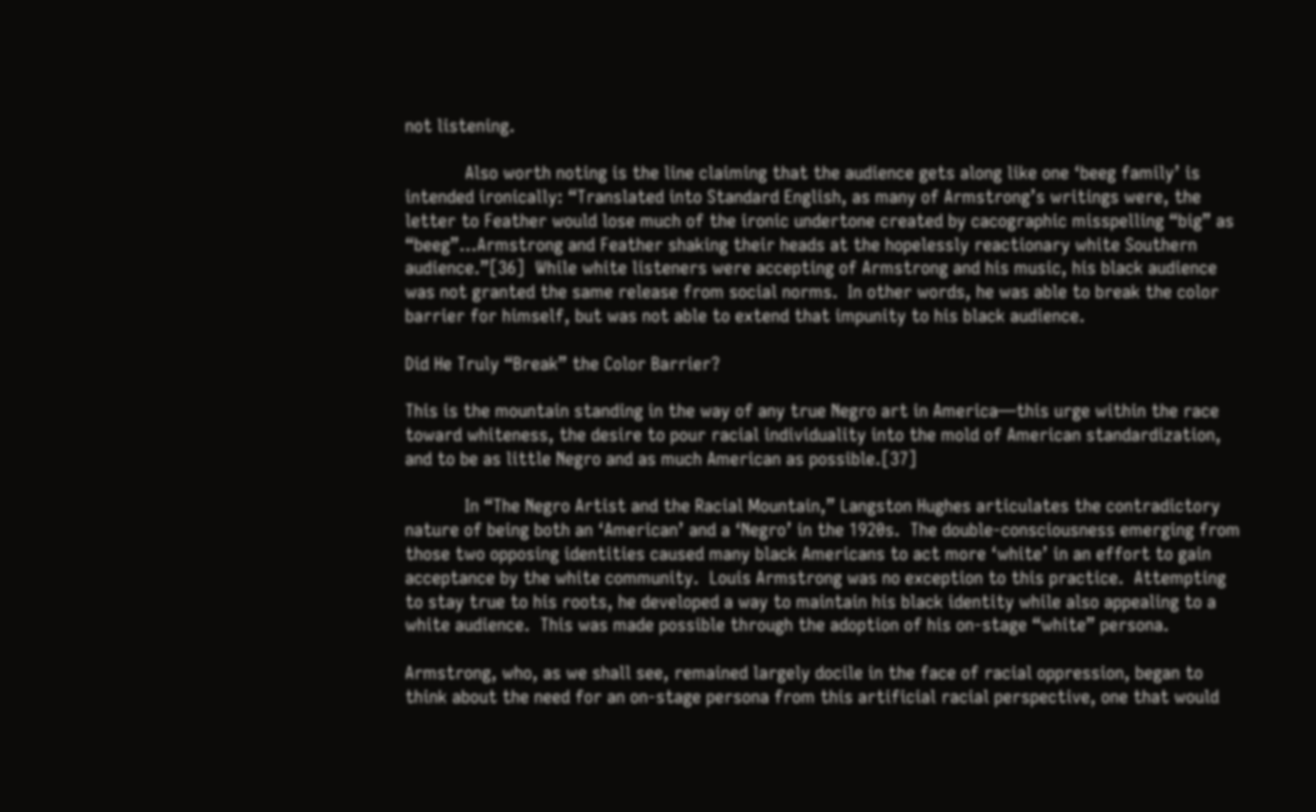not listening.

            Also worth noting is the line claiming that the audience gets along like one ‘beeg family’ is intended ironically: “Translated into Standard English, as many of Armstrong’s writings were, the letter to Feather would lose much of the ironic undertone created by cacographic misspelling “big” as “beeg”…Armstrong and Feather shaking their heads at the hopelessly reactionary white Southern audience.”[36]  While white listeners were accepting of Armstrong and his music, his black audience was not granted the same release from social norms.  In other words, he was able to break the color barrier for himself, but was not able to extend that impunity to his black audience.

Did He Truly “Break” the Color Barrier?

This is the mountain standing in the way of any true Negro art in America—this urge within the race toward whiteness, the desire to pour racial individuality into the mold of American standardization, and to be as little Negro and as much American as possible.[37]

            In “The Negro Artist and the Racial Mountain,” Langston Hughes articulates the contradictory nature of being both an ‘American’ and a ‘Negro’ in the 1920s.  The double-consciousness emerging from those two opposing identities caused many black Americans to act more ‘white’ in an effort to gain acceptance by the white community.  Louis Armstrong was no exception to this practice.  Attempting to stay true to his roots, he developed a way to maintain his black identity while also appealing to a white audience.  This was made possible through the adoption of his on-stage “white” persona.

Armstrong, who, as we shall see, remained largely docile in the face of racial oppression, began to think about the need for an on-stage persona from this artificial racial perspective, one that would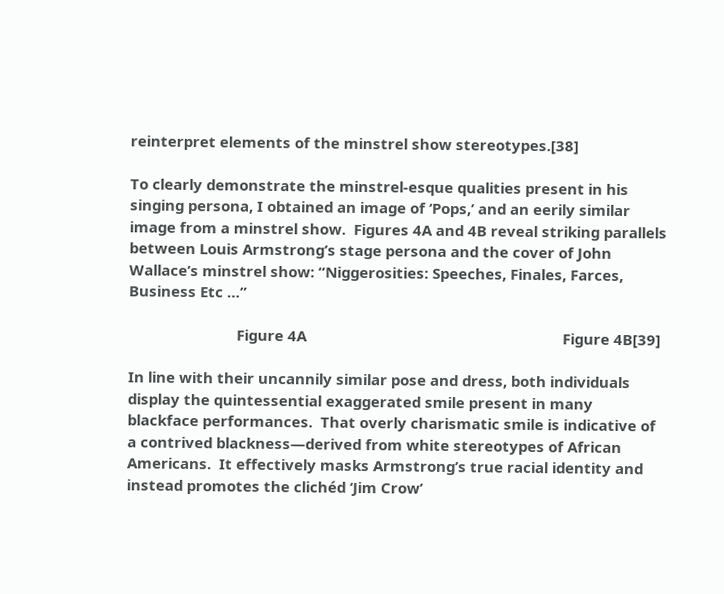reinterpret elements of the minstrel show stereotypes.[38]

To clearly demonstrate the minstrel-esque qualities present in his singing persona, I obtained an image of ‘Pops,’ and an eerily similar image from a minstrel show.  Figures 4A and 4B reveal striking parallels between Louis Armstrong’s stage persona and the cover of John Wallace’s minstrel show: “Niggerosities: Speeches, Finales, Farces, Business Etc …”

                           Figure 4A                                                                Figure 4B[39]

In line with their uncannily similar pose and dress, both individuals display the quintessential exaggerated smile present in many blackface performances.  That overly charismatic smile is indicative of a contrived blackness—derived from white stereotypes of African Americans.  It effectively masks Armstrong’s true racial identity and instead promotes the clichéd ‘Jim Crow’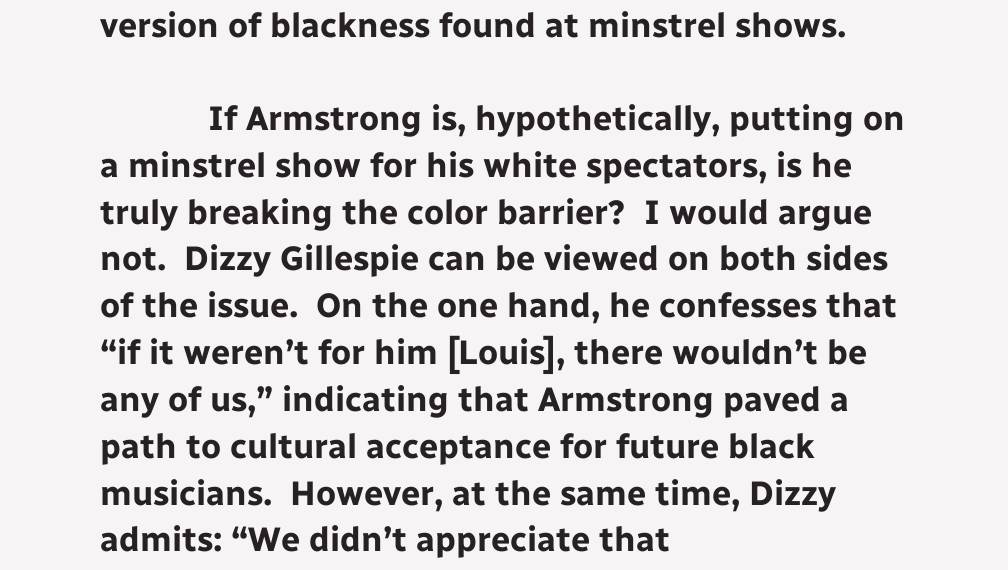version of blackness found at minstrel shows.

            If Armstrong is, hypothetically, putting on a minstrel show for his white spectators, is he truly breaking the color barrier?  I would argue not.  Dizzy Gillespie can be viewed on both sides of the issue.  On the one hand, he confesses that “if it weren’t for him [Louis], there wouldn’t be any of us,” indicating that Armstrong paved a path to cultural acceptance for future black musicians.  However, at the same time, Dizzy admits: “We didn’t appreciate that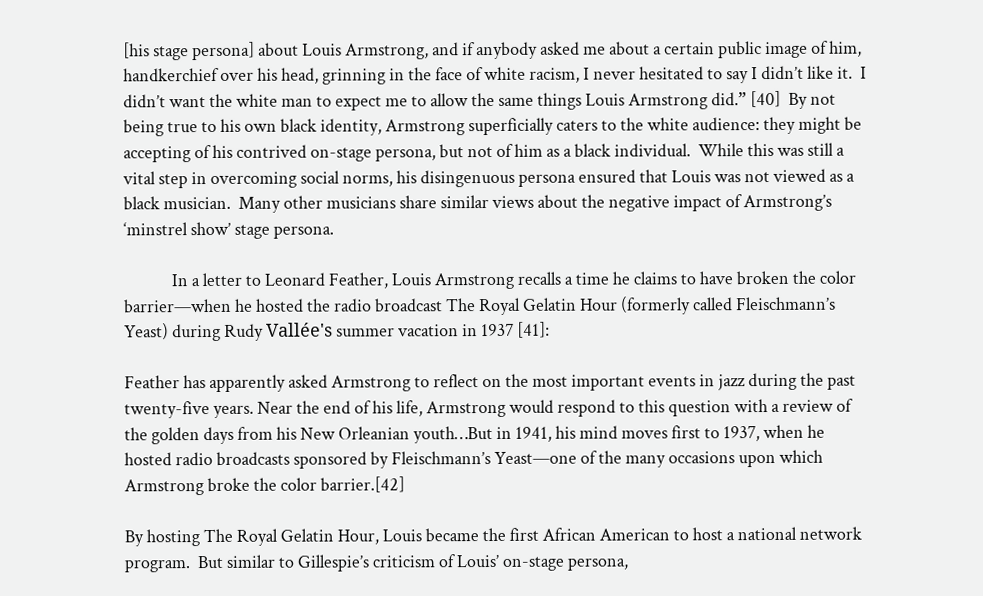[his stage persona] about Louis Armstrong, and if anybody asked me about a certain public image of him, handkerchief over his head, grinning in the face of white racism, I never hesitated to say I didn’t like it.  I didn’t want the white man to expect me to allow the same things Louis Armstrong did.” [40]  By not being true to his own black identity, Armstrong superficially caters to the white audience: they might be accepting of his contrived on-stage persona, but not of him as a black individual.  While this was still a vital step in overcoming social norms, his disingenuous persona ensured that Louis was not viewed as a black musician.  Many other musicians share similar views about the negative impact of Armstrong’s ‘minstrel show’ stage persona.

            In a letter to Leonard Feather, Louis Armstrong recalls a time he claims to have broken the color barrier—when he hosted the radio broadcast The Royal Gelatin Hour (formerly called Fleischmann’s Yeast) during Rudy Vallée's summer vacation in 1937 [41]:

Feather has apparently asked Armstrong to reflect on the most important events in jazz during the past twenty-five years. Near the end of his life, Armstrong would respond to this question with a review of the golden days from his New Orleanian youth…But in 1941, his mind moves first to 1937, when he hosted radio broadcasts sponsored by Fleischmann’s Yeast—one of the many occasions upon which Armstrong broke the color barrier.[42]

By hosting The Royal Gelatin Hour, Louis became the first African American to host a national network program.  But similar to Gillespie’s criticism of Louis’ on-stage persona,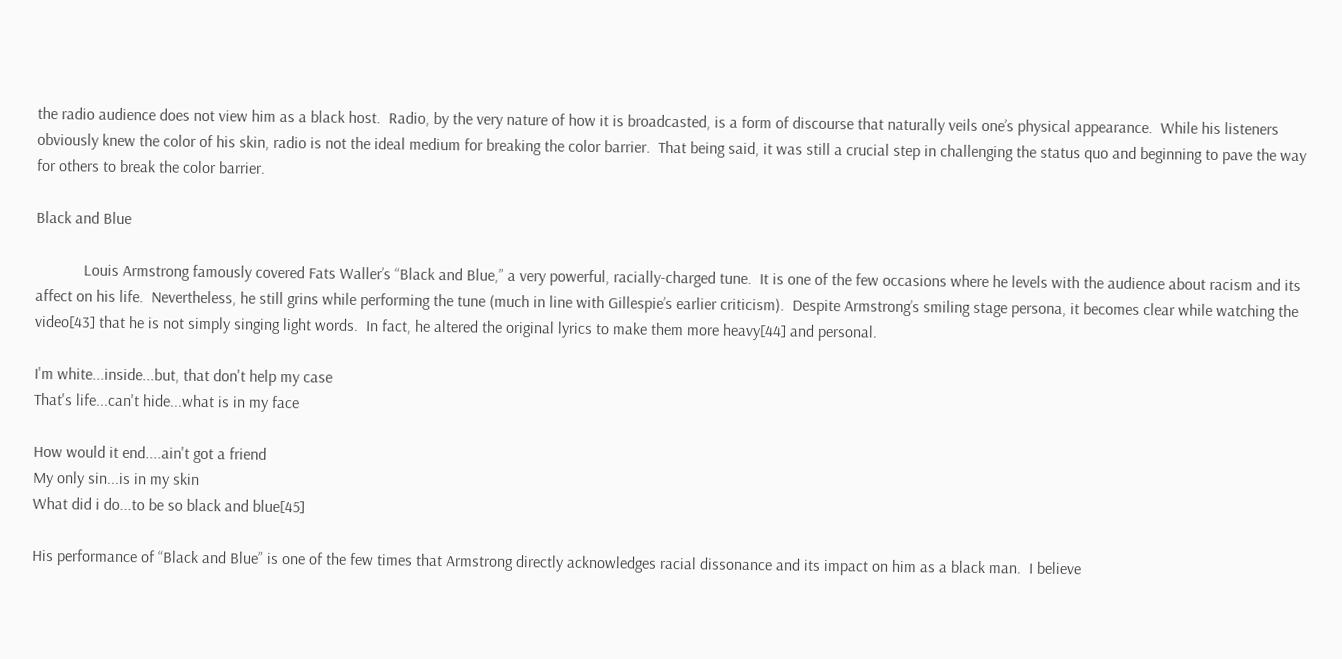the radio audience does not view him as a black host.  Radio, by the very nature of how it is broadcasted, is a form of discourse that naturally veils one’s physical appearance.  While his listeners obviously knew the color of his skin, radio is not the ideal medium for breaking the color barrier.  That being said, it was still a crucial step in challenging the status quo and beginning to pave the way for others to break the color barrier.

Black and Blue

            Louis Armstrong famously covered Fats Waller’s “Black and Blue,” a very powerful, racially-charged tune.  It is one of the few occasions where he levels with the audience about racism and its affect on his life.  Nevertheless, he still grins while performing the tune (much in line with Gillespie’s earlier criticism).  Despite Armstrong’s smiling stage persona, it becomes clear while watching the video[43] that he is not simply singing light words.  In fact, he altered the original lyrics to make them more heavy[44] and personal.

I'm white...inside...but, that don't help my case
That's life...can't hide...what is in my face

How would it end....ain't got a friend
My only sin...is in my skin
What did i do...to be so black and blue[45]

His performance of “Black and Blue” is one of the few times that Armstrong directly acknowledges racial dissonance and its impact on him as a black man.  I believe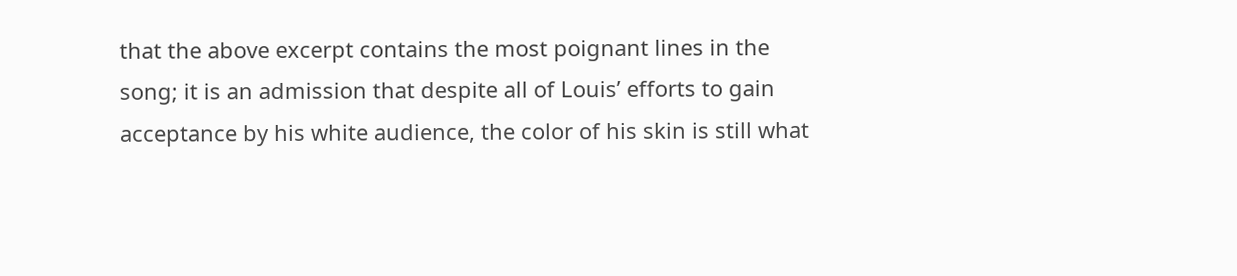that the above excerpt contains the most poignant lines in the song; it is an admission that despite all of Louis’ efforts to gain acceptance by his white audience, the color of his skin is still what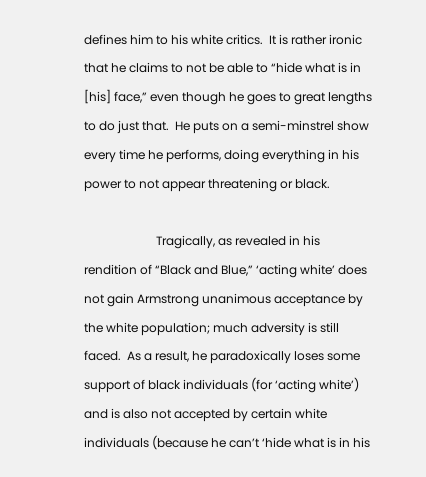defines him to his white critics.  It is rather ironic that he claims to not be able to “hide what is in [his] face,” even though he goes to great lengths to do just that.  He puts on a semi-minstrel show every time he performs, doing everything in his power to not appear threatening or black.

                        Tragically, as revealed in his rendition of “Black and Blue,” ‘acting white’ does not gain Armstrong unanimous acceptance by the white population; much adversity is still faced.  As a result, he paradoxically loses some support of black individuals (for ‘acting white’) and is also not accepted by certain white individuals (because he can’t ‘hide what is in his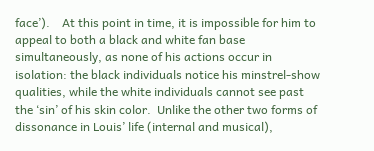face’).    At this point in time, it is impossible for him to appeal to both a black and white fan base simultaneously, as none of his actions occur in isolation: the black individuals notice his minstrel-show qualities, while the white individuals cannot see past the ‘sin’ of his skin color.  Unlike the other two forms of dissonance in Louis’ life (internal and musical),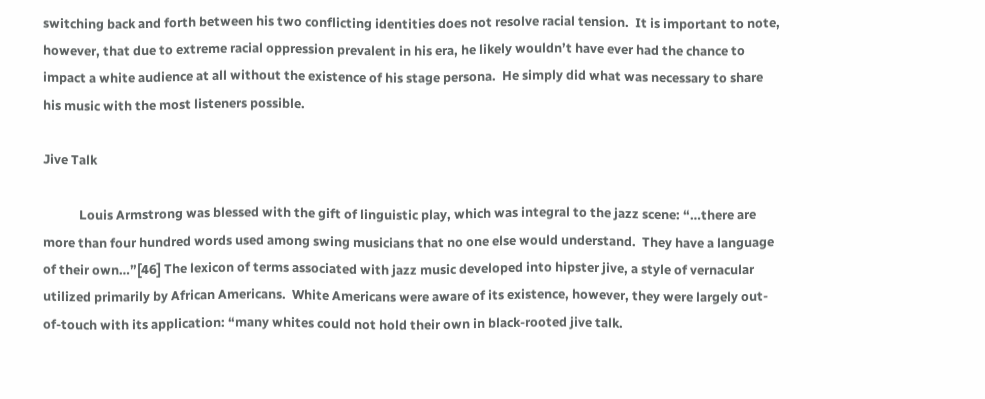switching back and forth between his two conflicting identities does not resolve racial tension.  It is important to note, however, that due to extreme racial oppression prevalent in his era, he likely wouldn’t have ever had the chance to impact a white audience at all without the existence of his stage persona.  He simply did what was necessary to share his music with the most listeners possible.

Jive Talk

            Louis Armstrong was blessed with the gift of linguistic play, which was integral to the jazz scene: “…there are more than four hundred words used among swing musicians that no one else would understand.  They have a language of their own…”[46] The lexicon of terms associated with jazz music developed into hipster jive, a style of vernacular utilized primarily by African Americans.  White Americans were aware of its existence, however, they were largely out-of-touch with its application: “many whites could not hold their own in black-rooted jive talk.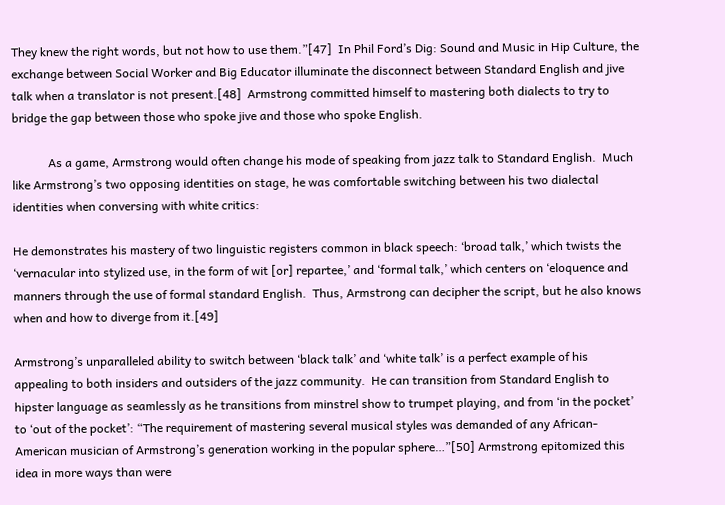They knew the right words, but not how to use them.”[47]  In Phil Ford’s Dig: Sound and Music in Hip Culture, the exchange between Social Worker and Big Educator illuminate the disconnect between Standard English and jive talk when a translator is not present.[48]  Armstrong committed himself to mastering both dialects to try to bridge the gap between those who spoke jive and those who spoke English.

            As a game, Armstrong would often change his mode of speaking from jazz talk to Standard English.  Much like Armstrong’s two opposing identities on stage, he was comfortable switching between his two dialectal identities when conversing with white critics:

He demonstrates his mastery of two linguistic registers common in black speech: ‘broad talk,’ which twists the ‘vernacular into stylized use, in the form of wit [or] repartee,’ and ‘formal talk,’ which centers on ‘eloquence and manners through the use of formal standard English.  Thus, Armstrong can decipher the script, but he also knows when and how to diverge from it.[49]

Armstrong’s unparalleled ability to switch between ‘black talk’ and ‘white talk’ is a perfect example of his appealing to both insiders and outsiders of the jazz community.  He can transition from Standard English to hipster language as seamlessly as he transitions from minstrel show to trumpet playing, and from ‘in the pocket’ to ‘out of the pocket’: “The requirement of mastering several musical styles was demanded of any African-American musician of Armstrong’s generation working in the popular sphere…”[50] Armstrong epitomized this idea in more ways than were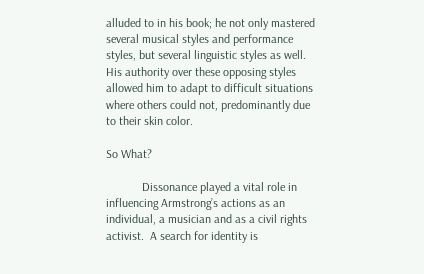alluded to in his book; he not only mastered several musical styles and performance styles, but several linguistic styles as well.  His authority over these opposing styles allowed him to adapt to difficult situations where others could not, predominantly due to their skin color.

So What?

            Dissonance played a vital role in influencing Armstrong’s actions as an individual, a musician and as a civil rights activist.  A search for identity is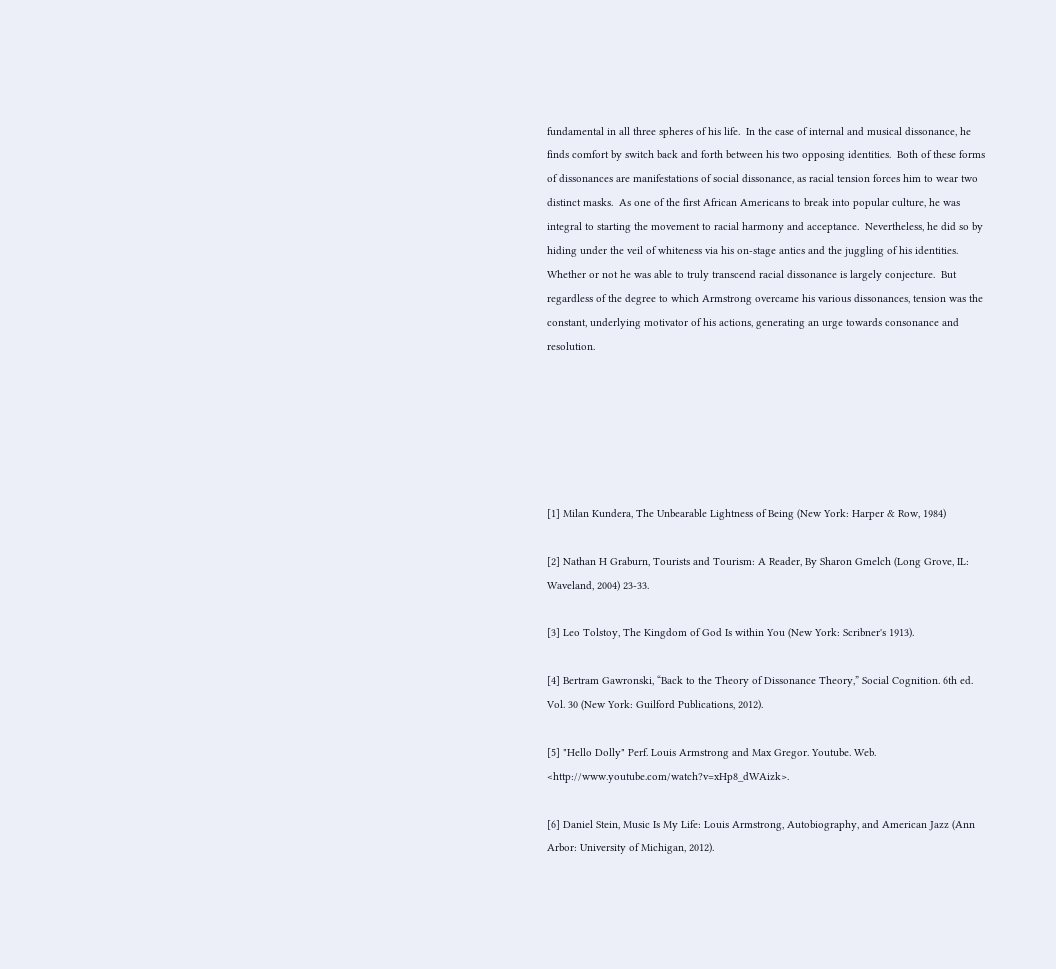fundamental in all three spheres of his life.  In the case of internal and musical dissonance, he finds comfort by switch back and forth between his two opposing identities.  Both of these forms of dissonances are manifestations of social dissonance, as racial tension forces him to wear two distinct masks.  As one of the first African Americans to break into popular culture, he was integral to starting the movement to racial harmony and acceptance.  Nevertheless, he did so by hiding under the veil of whiteness via his on-stage antics and the juggling of his identities.  Whether or not he was able to truly transcend racial dissonance is largely conjecture.  But regardless of the degree to which Armstrong overcame his various dissonances, tension was the constant, underlying motivator of his actions, generating an urge towards consonance and resolution.






[1] Milan Kundera, The Unbearable Lightness of Being (New York: Harper & Row, 1984)

[2] Nathan H Graburn, Tourists and Tourism: A Reader, By Sharon Gmelch (Long Grove, IL: Waveland, 2004) 23-33.

[3] Leo Tolstoy, The Kingdom of God Is within You (New York: Scribner's 1913).

[4] Bertram Gawronski, “Back to the Theory of Dissonance Theory,” Social Cognition. 6th ed. Vol. 30 (New York: Guilford Publications, 2012).

[5] "Hello Dolly" Perf. Louis Armstrong and Max Gregor. Youtube. Web. <http://www.youtube.com/watch?v=xHp8_dWAizk>.

[6] Daniel Stein, Music Is My Life: Louis Armstrong, Autobiography, and American Jazz (Ann Arbor: University of Michigan, 2012).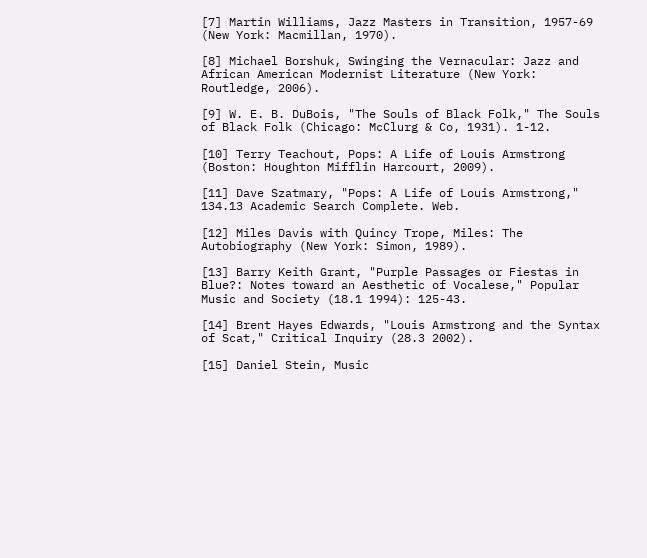[7] Martin Williams, Jazz Masters in Transition, 1957-69 (New York: Macmillan, 1970).

[8] Michael Borshuk, Swinging the Vernacular: Jazz and African American Modernist Literature (New York: Routledge, 2006).

[9] W. E. B. DuBois, "The Souls of Black Folk," The Souls of Black Folk (Chicago: McClurg & Co, 1931). 1-12.

[10] Terry Teachout, Pops: A Life of Louis Armstrong (Boston: Houghton Mifflin Harcourt, 2009).

[11] Dave Szatmary, "Pops: A Life of Louis Armstrong," 134.13 Academic Search Complete. Web.

[12] Miles Davis with Quincy Trope, Miles: The Autobiography (New York: Simon, 1989).

[13] Barry Keith Grant, "Purple Passages or Fiestas in Blue?: Notes toward an Aesthetic of Vocalese," Popular Music and Society (18.1 1994): 125-43.

[14] Brent Hayes Edwards, "Louis Armstrong and the Syntax of Scat," Critical Inquiry (28.3 2002).

[15] Daniel Stein, Music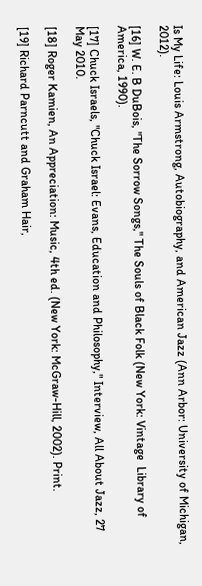Is My Life: Louis Armstrong, Autobiography, and American Jazz (Ann Arbor: University of Michigan, 2012).

[16] W. E. B DuBois, "The Sorrow Songs," The Souls of Black Folk (New York: Vintage  Library of America, 1990).

[17] Chuck Israels, "Chuck Israel: Evans, Education and Philosophy," Interview, All About Jazz, 27 May 2010.

[18] Roger Kamien, An Appreciation: Music, 4th ed. (New York: McGraw-Hill, 2002). Print.

[19] Richard Parncutt and Graham Hair,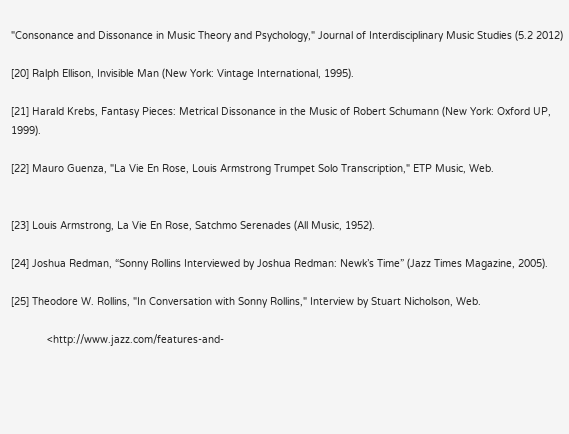"Consonance and Dissonance in Music Theory and Psychology," Journal of Interdisciplinary Music Studies (5.2 2012)

[20] Ralph Ellison, Invisible Man (New York: Vintage International, 1995).

[21] Harald Krebs, Fantasy Pieces: Metrical Dissonance in the Music of Robert Schumann (New York: Oxford UP, 1999).

[22] Mauro Guenza, "La Vie En Rose, Louis Armstrong Trumpet Solo Transcription," ETP Music, Web.


[23] Louis Armstrong, La Vie En Rose, Satchmo Serenades (All Music, 1952).

[24] Joshua Redman, “Sonny Rollins Interviewed by Joshua Redman: Newk’s Time” (Jazz Times Magazine, 2005).

[25] Theodore W. Rollins, "In Conversation with Sonny Rollins," Interview by Stuart Nicholson, Web.

            <http://www.jazz.com/features-and-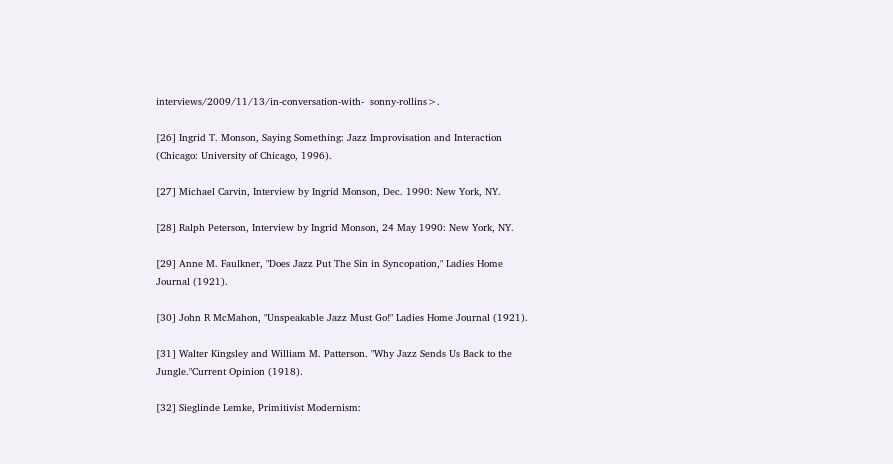interviews/2009/11/13/in-conversation-with-  sonny-rollins>.

[26] Ingrid T. Monson, Saying Something: Jazz Improvisation and Interaction (Chicago: University of Chicago, 1996).

[27] Michael Carvin, Interview by Ingrid Monson, Dec. 1990: New York, NY.

[28] Ralph Peterson, Interview by Ingrid Monson, 24 May 1990: New York, NY.

[29] Anne M. Faulkner, "Does Jazz Put The Sin in Syncopation," Ladies Home Journal (1921).

[30] John R McMahon, "Unspeakable Jazz Must Go!" Ladies Home Journal (1921).

[31] Walter Kingsley and William M. Patterson. "Why Jazz Sends Us Back to the Jungle."Current Opinion (1918).

[32] Sieglinde Lemke, Primitivist Modernism: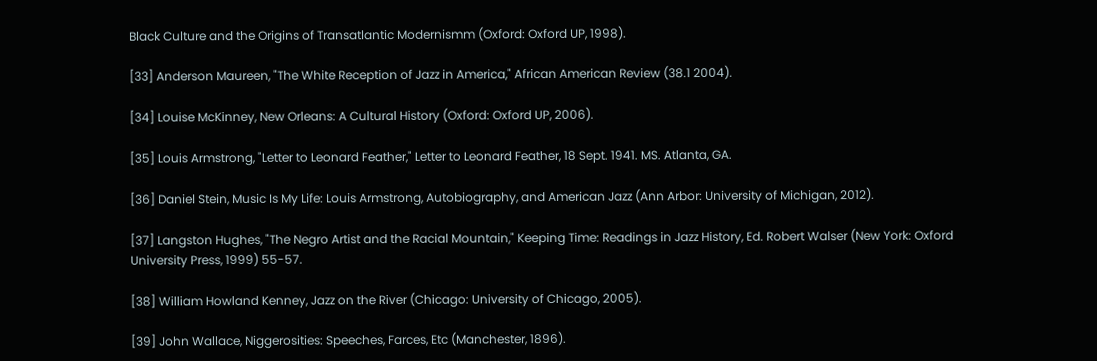Black Culture and the Origins of Transatlantic Modernismm (Oxford: Oxford UP, 1998).

[33] Anderson Maureen, "The White Reception of Jazz in America," African American Review (38.1 2004).

[34] Louise McKinney, New Orleans: A Cultural History (Oxford: Oxford UP, 2006).

[35] Louis Armstrong, "Letter to Leonard Feather," Letter to Leonard Feather, 18 Sept. 1941. MS. Atlanta, GA.

[36] Daniel Stein, Music Is My Life: Louis Armstrong, Autobiography, and American Jazz (Ann Arbor: University of Michigan, 2012).

[37] Langston Hughes, "The Negro Artist and the Racial Mountain," Keeping Time: Readings in Jazz History, Ed. Robert Walser (New York: Oxford University Press, 1999) 55-57.

[38] William Howland Kenney, Jazz on the River (Chicago: University of Chicago, 2005).

[39] John Wallace, Niggerosities: Speeches, Farces, Etc (Manchester, 1896).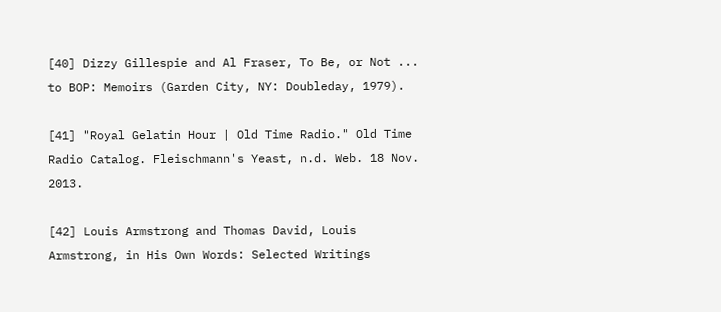[40] Dizzy Gillespie and Al Fraser, To Be, or Not ... to BOP: Memoirs (Garden City, NY: Doubleday, 1979).

[41] "Royal Gelatin Hour | Old Time Radio." Old Time Radio Catalog. Fleischmann's Yeast, n.d. Web. 18 Nov. 2013.

[42] Louis Armstrong and Thomas David, Louis Armstrong, in His Own Words: Selected Writings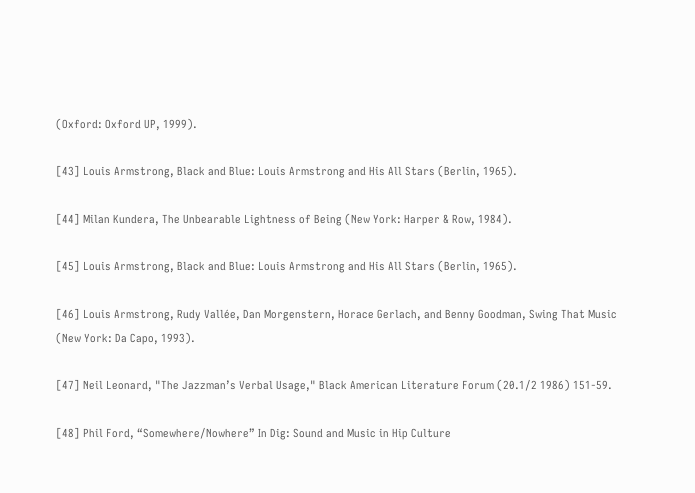(Oxford: Oxford UP, 1999).

[43] Louis Armstrong, Black and Blue: Louis Armstrong and His All Stars (Berlin, 1965).

[44] Milan Kundera, The Unbearable Lightness of Being (New York: Harper & Row, 1984).

[45] Louis Armstrong, Black and Blue: Louis Armstrong and His All Stars (Berlin, 1965).

[46] Louis Armstrong, Rudy Vallée, Dan Morgenstern, Horace Gerlach, and Benny Goodman, Swing That Music (New York: Da Capo, 1993).

[47] Neil Leonard, "The Jazzman’s Verbal Usage," Black American Literature Forum (20.1/2 1986) 151-59.

[48] Phil Ford, “Somewhere/Nowhere” In Dig: Sound and Music in Hip Culture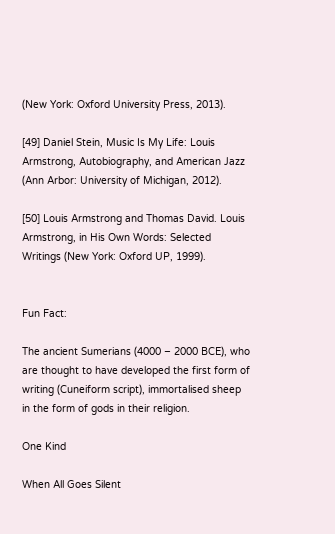(New York: Oxford University Press, 2013).

[49] Daniel Stein, Music Is My Life: Louis Armstrong, Autobiography, and American Jazz (Ann Arbor: University of Michigan, 2012).

[50] Louis Armstrong and Thomas David. Louis Armstrong, in His Own Words: Selected Writings (New York: Oxford UP, 1999).


Fun Fact:

The ancient Sumerians (4000 – 2000 BCE), who are thought to have developed the first form of writing (Cuneiform script), immortalised sheep in the form of gods in their religion.

One Kind

When All Goes Silent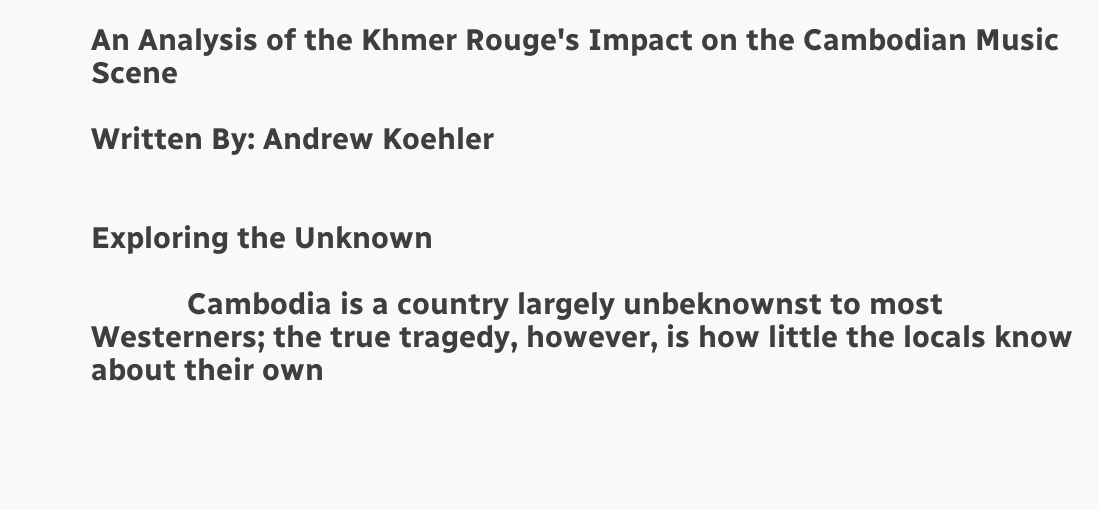An Analysis of the Khmer Rouge's Impact on the Cambodian Music Scene

Written By: Andrew Koehler


Exploring the Unknown

            Cambodia is a country largely unbeknownst to most Westerners; the true tragedy, however, is how little the locals know about their own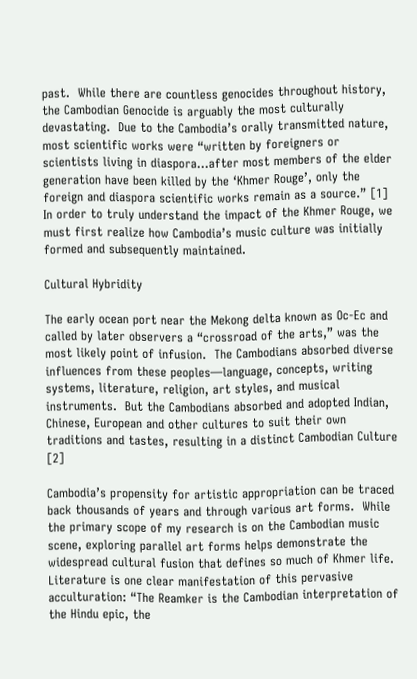past.  While there are countless genocides throughout history, the Cambodian Genocide is arguably the most culturally devastating.  Due to the Cambodia’s orally transmitted nature, most scientific works were “written by foreigners or scientists living in diaspora...after most members of the elder generation have been killed by the ‘Khmer Rouge’, only the foreign and diaspora scientific works remain as a source.” [1]  In order to truly understand the impact of the Khmer Rouge, we must first realize how Cambodia’s music culture was initially formed and subsequently maintained.

Cultural Hybridity

The early ocean port near the Mekong delta known as Oc-Ec and called by later observers a “crossroad of the arts,” was the most likely point of infusion.  The Cambodians absorbed diverse influences from these peoples—language, concepts, writing systems, literature, religion, art styles, and musical instruments.  But the Cambodians absorbed and adopted Indian, Chinese, European and other cultures to suit their own traditions and tastes, resulting in a distinct Cambodian Culture [2]

Cambodia’s propensity for artistic appropriation can be traced back thousands of years and through various art forms.  While the primary scope of my research is on the Cambodian music scene, exploring parallel art forms helps demonstrate the widespread cultural fusion that defines so much of Khmer life.  Literature is one clear manifestation of this pervasive acculturation: “The Reamker is the Cambodian interpretation of the Hindu epic, the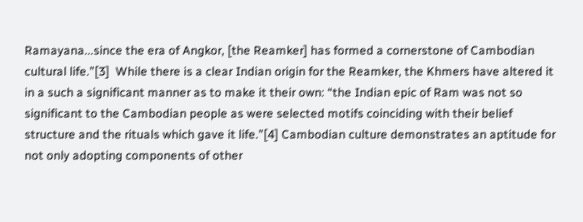Ramayana...since the era of Angkor, [the Reamker] has formed a cornerstone of Cambodian cultural life.”[3]  While there is a clear Indian origin for the Reamker, the Khmers have altered it in a such a significant manner as to make it their own: “the Indian epic of Ram was not so significant to the Cambodian people as were selected motifs coinciding with their belief structure and the rituals which gave it life.”[4] Cambodian culture demonstrates an aptitude for not only adopting components of other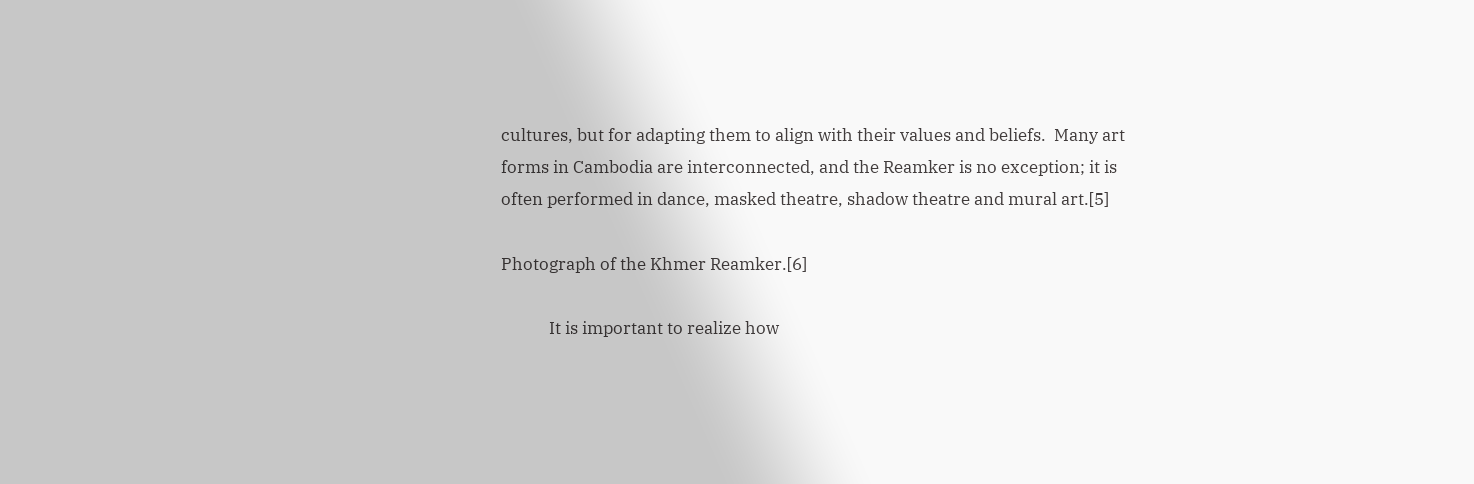cultures, but for adapting them to align with their values and beliefs.  Many art forms in Cambodia are interconnected, and the Reamker is no exception; it is often performed in dance, masked theatre, shadow theatre and mural art.[5]

Photograph of the Khmer Reamker.[6]

            It is important to realize how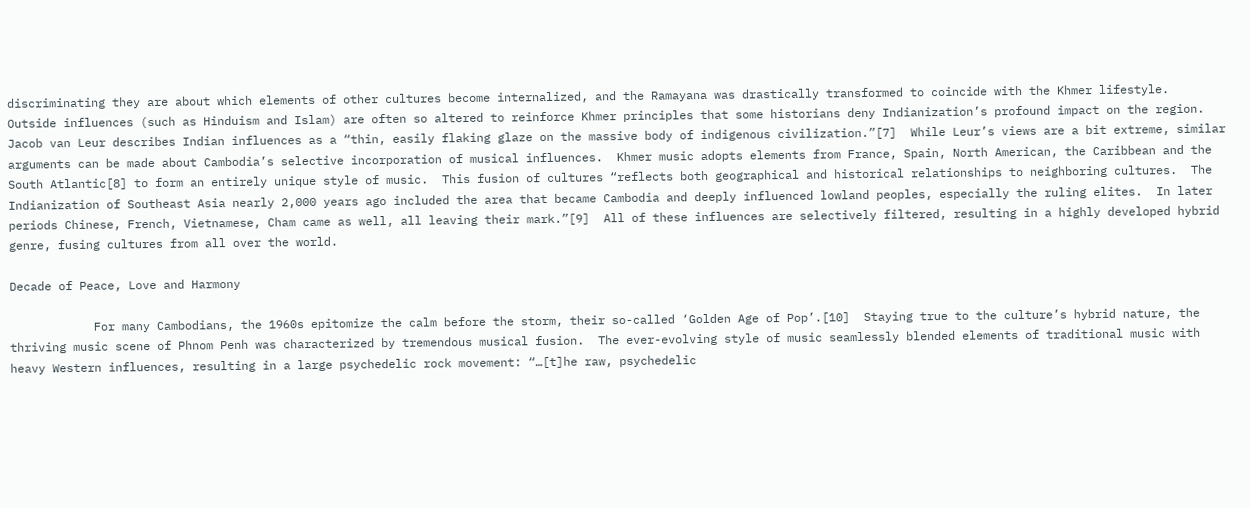discriminating they are about which elements of other cultures become internalized, and the Ramayana was drastically transformed to coincide with the Khmer lifestyle.  Outside influences (such as Hinduism and Islam) are often so altered to reinforce Khmer principles that some historians deny Indianization’s profound impact on the region.  Jacob van Leur describes Indian influences as a “thin, easily flaking glaze on the massive body of indigenous civilization.”[7]  While Leur’s views are a bit extreme, similar arguments can be made about Cambodia’s selective incorporation of musical influences.  Khmer music adopts elements from France, Spain, North American, the Caribbean and the South Atlantic[8] to form an entirely unique style of music.  This fusion of cultures “reflects both geographical and historical relationships to neighboring cultures.  The Indianization of Southeast Asia nearly 2,000 years ago included the area that became Cambodia and deeply influenced lowland peoples, especially the ruling elites.  In later periods Chinese, French, Vietnamese, Cham came as well, all leaving their mark.”[9]  All of these influences are selectively filtered, resulting in a highly developed hybrid genre, fusing cultures from all over the world.

Decade of Peace, Love and Harmony

            For many Cambodians, the 1960s epitomize the calm before the storm, their so-called ‘Golden Age of Pop’.[10]  Staying true to the culture’s hybrid nature, the thriving music scene of Phnom Penh was characterized by tremendous musical fusion.  The ever-evolving style of music seamlessly blended elements of traditional music with heavy Western influences, resulting in a large psychedelic rock movement: “…[t]he raw, psychedelic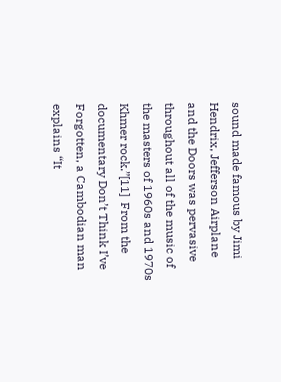sound made famous by Jimi Hendrix, Jefferson Airplane and the Doors was pervasive throughout all of the music of the masters of 1960s and 1970s Khmer rock.”[11]  From the documentary Don’t Think I’ve Forgotten, a Cambodian man explains “It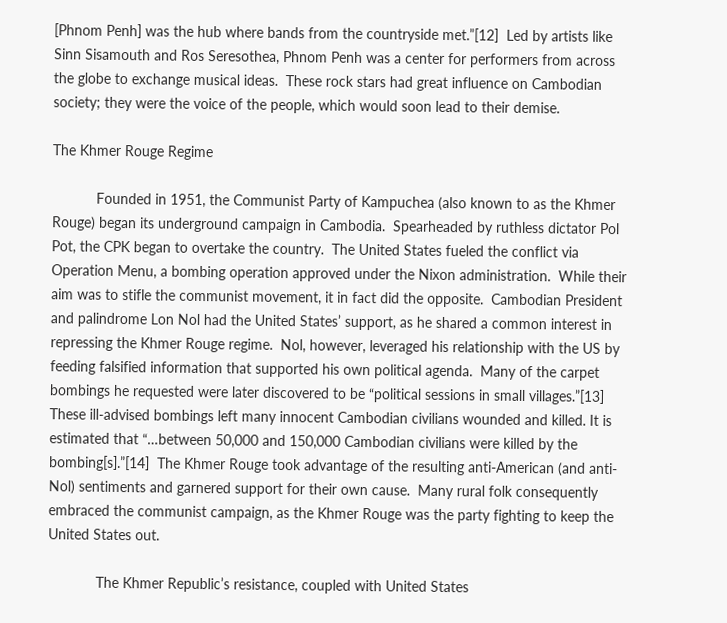[Phnom Penh] was the hub where bands from the countryside met.”[12]  Led by artists like Sinn Sisamouth and Ros Seresothea, Phnom Penh was a center for performers from across the globe to exchange musical ideas.  These rock stars had great influence on Cambodian society; they were the voice of the people, which would soon lead to their demise.

The Khmer Rouge Regime

           Founded in 1951, the Communist Party of Kampuchea (also known to as the Khmer Rouge) began its underground campaign in Cambodia.  Spearheaded by ruthless dictator Pol Pot, the CPK began to overtake the country.  The United States fueled the conflict via Operation Menu, a bombing operation approved under the Nixon administration.  While their aim was to stifle the communist movement, it in fact did the opposite.  Cambodian President and palindrome Lon Nol had the United States’ support, as he shared a common interest in repressing the Khmer Rouge regime.  Nol, however, leveraged his relationship with the US by feeding falsified information that supported his own political agenda.  Many of the carpet bombings he requested were later discovered to be “political sessions in small villages.”[13] These ill-advised bombings left many innocent Cambodian civilians wounded and killed. It is estimated that “…between 50,000 and 150,000 Cambodian civilians were killed by the bombing[s].”[14]  The Khmer Rouge took advantage of the resulting anti-American (and anti-Nol) sentiments and garnered support for their own cause.  Many rural folk consequently embraced the communist campaign, as the Khmer Rouge was the party fighting to keep the United States out.

            The Khmer Republic’s resistance, coupled with United States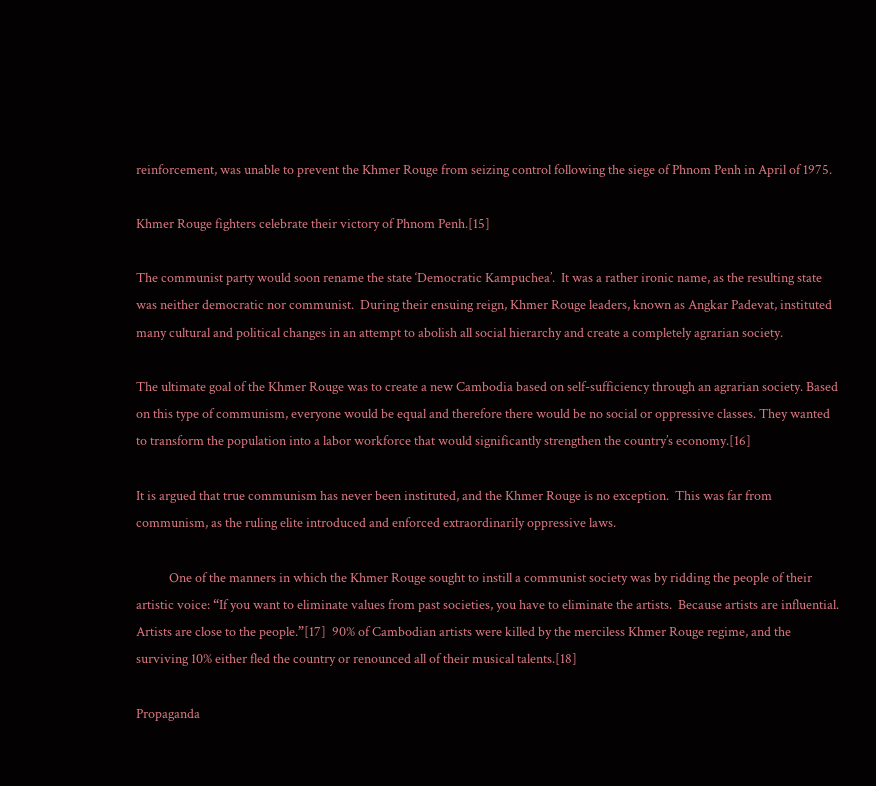reinforcement, was unable to prevent the Khmer Rouge from seizing control following the siege of Phnom Penh in April of 1975.

Khmer Rouge fighters celebrate their victory of Phnom Penh.[15]

The communist party would soon rename the state ‘Democratic Kampuchea’.  It was a rather ironic name, as the resulting state was neither democratic nor communist.  During their ensuing reign, Khmer Rouge leaders, known as Angkar Padevat, instituted many cultural and political changes in an attempt to abolish all social hierarchy and create a completely agrarian society.

The ultimate goal of the Khmer Rouge was to create a new Cambodia based on self-sufficiency through an agrarian society. Based on this type of communism, everyone would be equal and therefore there would be no social or oppressive classes. They wanted to transform the population into a labor workforce that would significantly strengthen the country’s economy.[16]

It is argued that true communism has never been instituted, and the Khmer Rouge is no exception.  This was far from communism, as the ruling elite introduced and enforced extraordinarily oppressive laws.

           One of the manners in which the Khmer Rouge sought to instill a communist society was by ridding the people of their artistic voice: “If you want to eliminate values from past societies, you have to eliminate the artists.  Because artists are influential.  Artists are close to the people.”[17]  90% of Cambodian artists were killed by the merciless Khmer Rouge regime, and the surviving 10% either fled the country or renounced all of their musical talents.[18]

Propaganda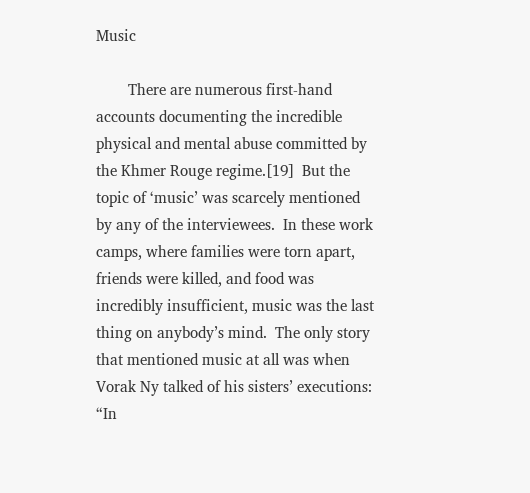Music

        There are numerous first-hand accounts documenting the incredible physical and mental abuse committed by the Khmer Rouge regime.[19]  But the topic of ‘music’ was scarcely mentioned by any of the interviewees.  In these work camps, where families were torn apart, friends were killed, and food was incredibly insufficient, music was the last thing on anybody’s mind.  The only story that mentioned music at all was when Vorak Ny talked of his sisters’ executions: “In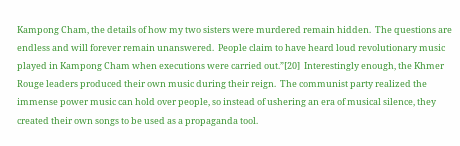Kampong Cham, the details of how my two sisters were murdered remain hidden.  The questions are endless and will forever remain unanswered.  People claim to have heard loud revolutionary music played in Kampong Cham when executions were carried out.”[20]  Interestingly enough, the Khmer Rouge leaders produced their own music during their reign.  The communist party realized the immense power music can hold over people, so instead of ushering an era of musical silence, they created their own songs to be used as a propaganda tool.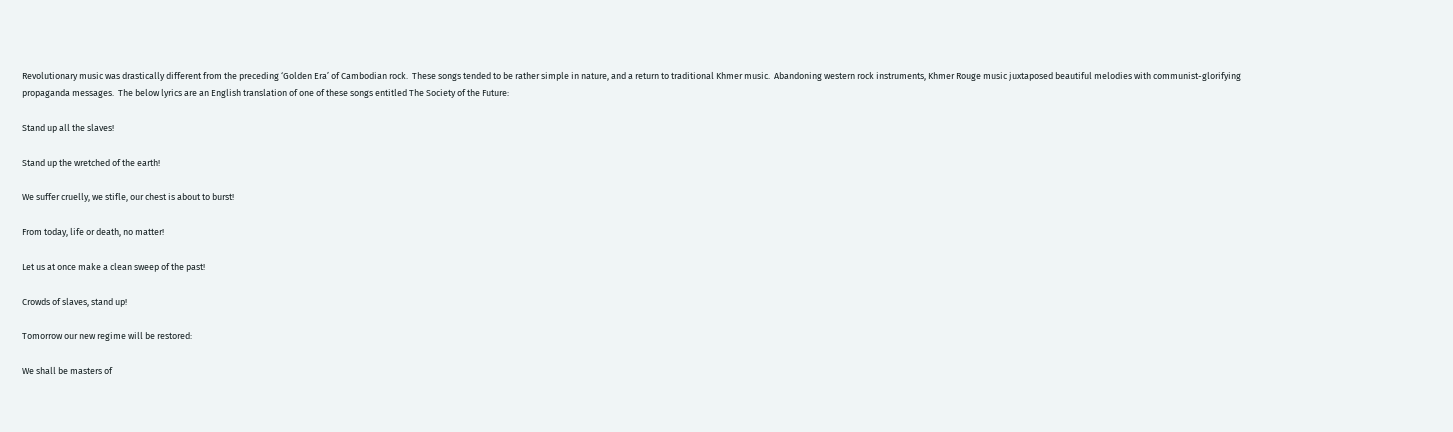Revolutionary music was drastically different from the preceding ‘Golden Era’ of Cambodian rock.  These songs tended to be rather simple in nature, and a return to traditional Khmer music.  Abandoning western rock instruments, Khmer Rouge music juxtaposed beautiful melodies with communist-glorifying propaganda messages.  The below lyrics are an English translation of one of these songs entitled The Society of the Future:

Stand up all the slaves!

Stand up the wretched of the earth!

We suffer cruelly, we stifle, our chest is about to burst!

From today, life or death, no matter!

Let us at once make a clean sweep of the past!

Crowds of slaves, stand up!

Tomorrow our new regime will be restored:

We shall be masters of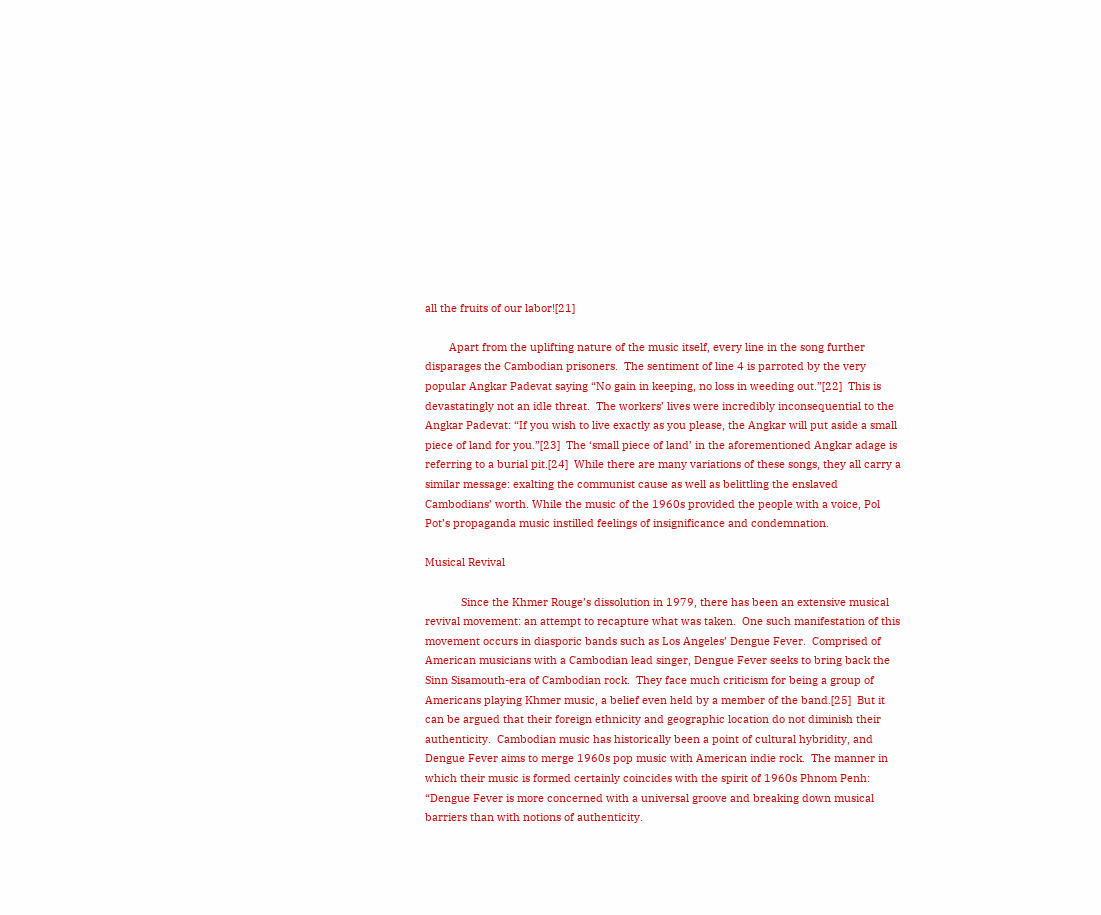all the fruits of our labor![21]

        Apart from the uplifting nature of the music itself, every line in the song further disparages the Cambodian prisoners.  The sentiment of line 4 is parroted by the very popular Angkar Padevat saying “No gain in keeping, no loss in weeding out.”[22]  This is devastatingly not an idle threat.  The workers’ lives were incredibly inconsequential to the Angkar Padevat: “If you wish to live exactly as you please, the Angkar will put aside a small piece of land for you.”[23]  The ‘small piece of land’ in the aforementioned Angkar adage is referring to a burial pit.[24]  While there are many variations of these songs, they all carry a similar message: exalting the communist cause as well as belittling the enslaved Cambodians’ worth. While the music of the 1960s provided the people with a voice, Pol Pot’s propaganda music instilled feelings of insignificance and condemnation.

Musical Revival

            Since the Khmer Rouge’s dissolution in 1979, there has been an extensive musical revival movement: an attempt to recapture what was taken.  One such manifestation of this movement occurs in diasporic bands such as Los Angeles’ Dengue Fever.  Comprised of American musicians with a Cambodian lead singer, Dengue Fever seeks to bring back the Sinn Sisamouth-era of Cambodian rock.  They face much criticism for being a group of Americans playing Khmer music, a belief even held by a member of the band.[25]  But it can be argued that their foreign ethnicity and geographic location do not diminish their authenticity.  Cambodian music has historically been a point of cultural hybridity, and Dengue Fever aims to merge 1960s pop music with American indie rock.  The manner in which their music is formed certainly coincides with the spirit of 1960s Phnom Penh: “Dengue Fever is more concerned with a universal groove and breaking down musical barriers than with notions of authenticity.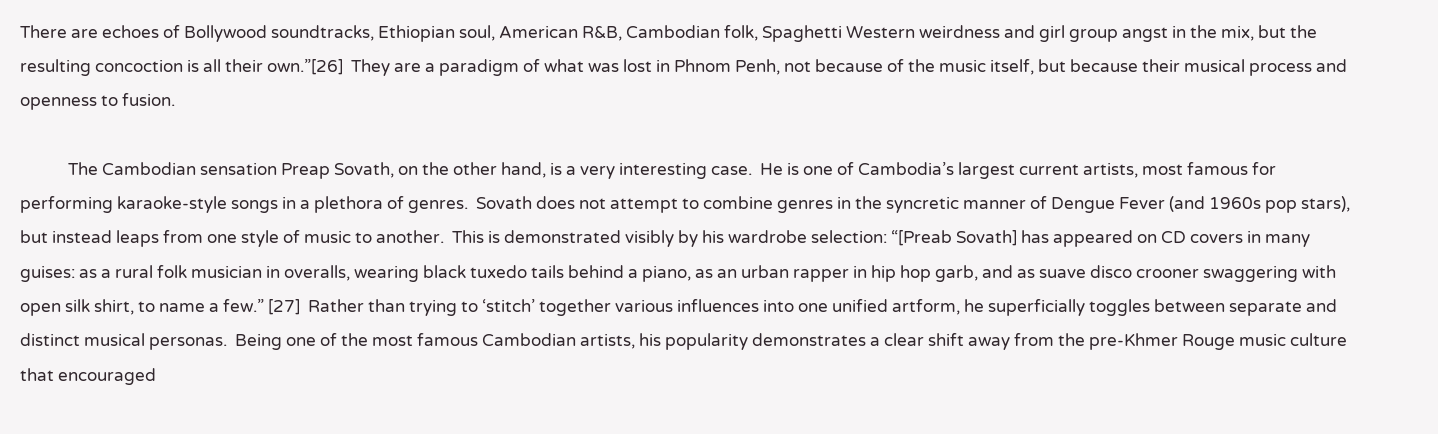There are echoes of Bollywood soundtracks, Ethiopian soul, American R&B, Cambodian folk, Spaghetti Western weirdness and girl group angst in the mix, but the resulting concoction is all their own.”[26]  They are a paradigm of what was lost in Phnom Penh, not because of the music itself, but because their musical process and openness to fusion.

            The Cambodian sensation Preap Sovath, on the other hand, is a very interesting case.  He is one of Cambodia’s largest current artists, most famous for performing karaoke-style songs in a plethora of genres.  Sovath does not attempt to combine genres in the syncretic manner of Dengue Fever (and 1960s pop stars), but instead leaps from one style of music to another.  This is demonstrated visibly by his wardrobe selection: “[Preab Sovath] has appeared on CD covers in many guises: as a rural folk musician in overalls, wearing black tuxedo tails behind a piano, as an urban rapper in hip hop garb, and as suave disco crooner swaggering with open silk shirt, to name a few.” [27]  Rather than trying to ‘stitch’ together various influences into one unified artform, he superficially toggles between separate and distinct musical personas.  Being one of the most famous Cambodian artists, his popularity demonstrates a clear shift away from the pre-Khmer Rouge music culture that encouraged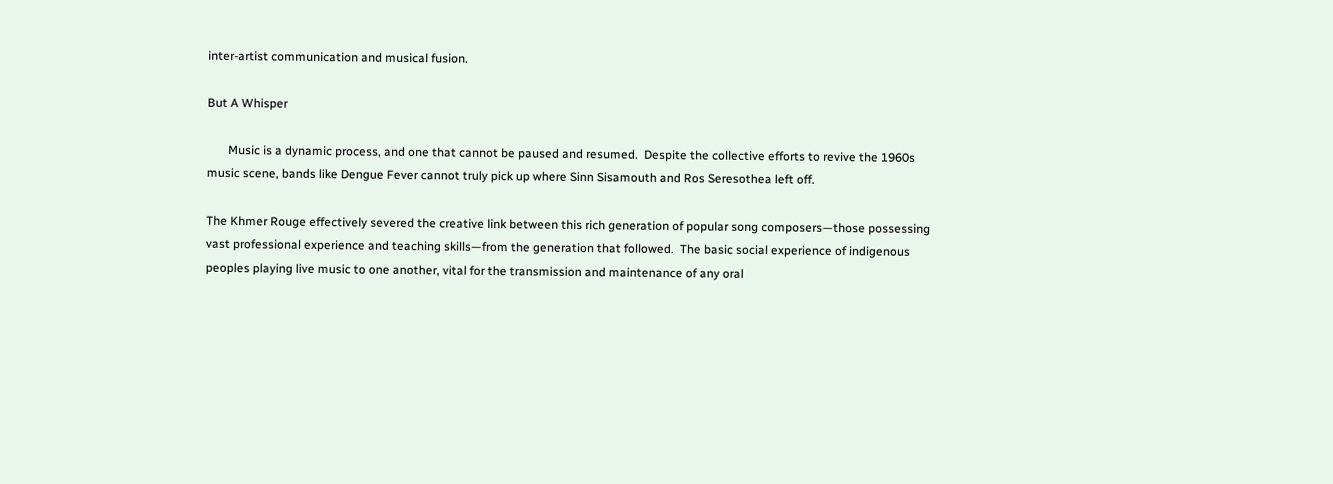inter-artist communication and musical fusion.

But A Whisper

       Music is a dynamic process, and one that cannot be paused and resumed.  Despite the collective efforts to revive the 1960s music scene, bands like Dengue Fever cannot truly pick up where Sinn Sisamouth and Ros Seresothea left off.

The Khmer Rouge effectively severed the creative link between this rich generation of popular song composers—those possessing vast professional experience and teaching skills—from the generation that followed.  The basic social experience of indigenous peoples playing live music to one another, vital for the transmission and maintenance of any oral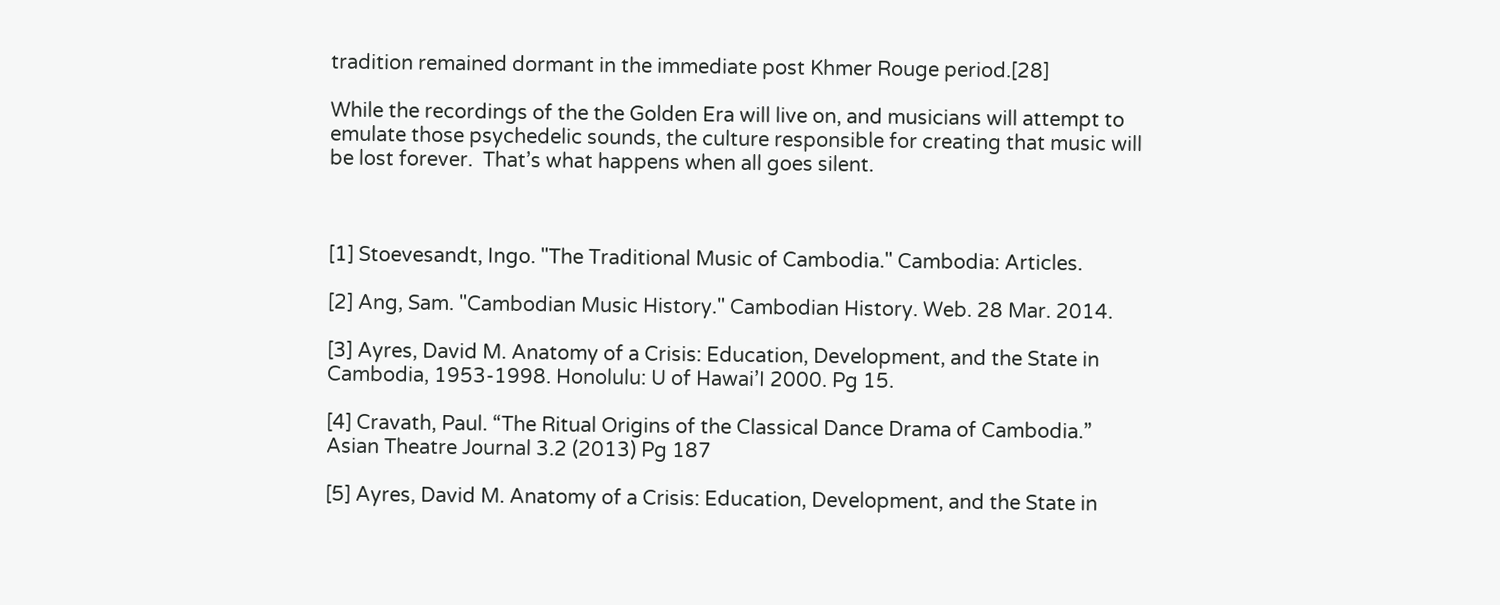tradition remained dormant in the immediate post Khmer Rouge period.[28]

While the recordings of the the Golden Era will live on, and musicians will attempt to emulate those psychedelic sounds, the culture responsible for creating that music will be lost forever.  That’s what happens when all goes silent.



[1] Stoevesandt, Ingo. "The Traditional Music of Cambodia." Cambodia: Articles.

[2] Ang, Sam. "Cambodian Music History." Cambodian History. Web. 28 Mar. 2014.

[3] Ayres, David M. Anatomy of a Crisis: Education, Development, and the State in Cambodia, 1953-1998. Honolulu: U of Hawai’I 2000. Pg 15.

[4] Cravath, Paul. “The Ritual Origins of the Classical Dance Drama of Cambodia.” Asian Theatre Journal 3.2 (2013) Pg 187

[5] Ayres, David M. Anatomy of a Crisis: Education, Development, and the State in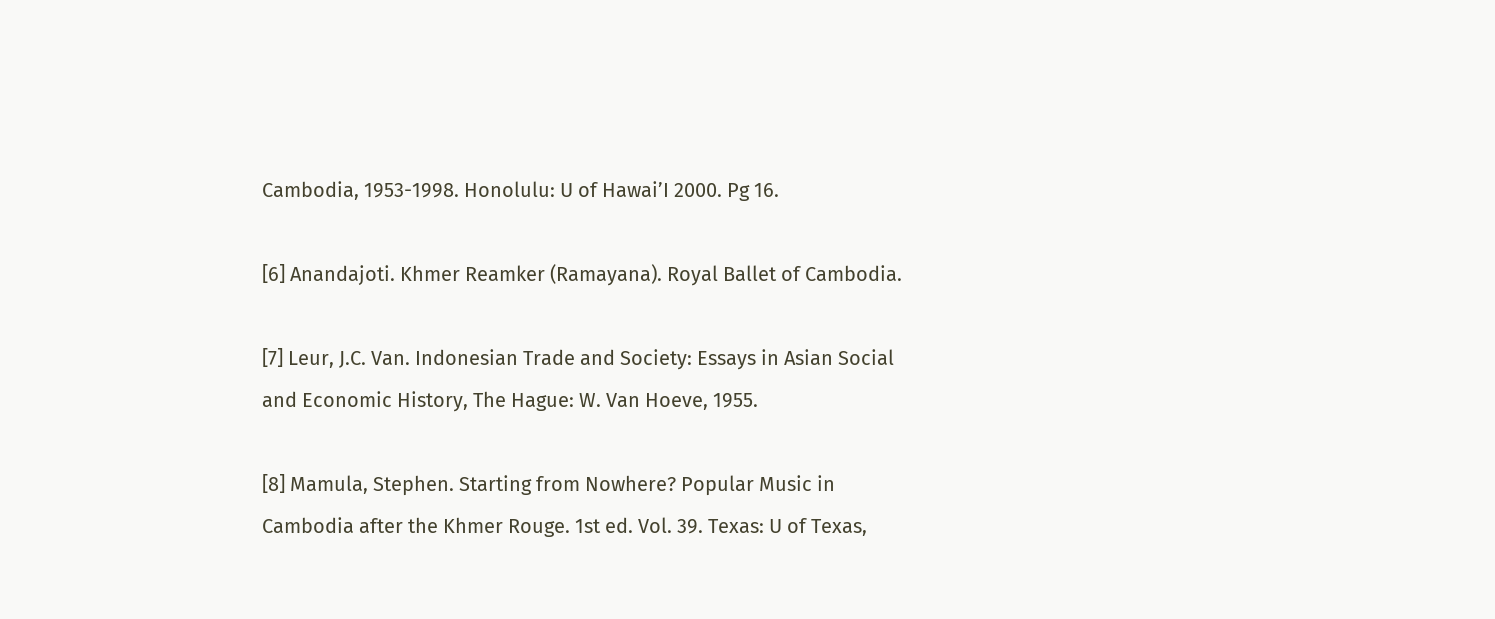Cambodia, 1953-1998. Honolulu: U of Hawai’I 2000. Pg 16.

[6] Anandajoti. Khmer Reamker (Ramayana). Royal Ballet of Cambodia.

[7] Leur, J.C. Van. Indonesian Trade and Society: Essays in Asian Social and Economic History, The Hague: W. Van Hoeve, 1955.

[8] Mamula, Stephen. Starting from Nowhere? Popular Music in Cambodia after the Khmer Rouge. 1st ed. Vol. 39. Texas: U of Texas,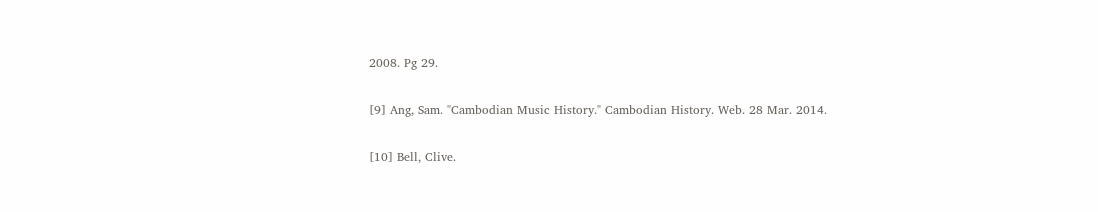2008. Pg 29.

[9] Ang, Sam. "Cambodian Music History." Cambodian History. Web. 28 Mar. 2014.

[10] Bell, Clive.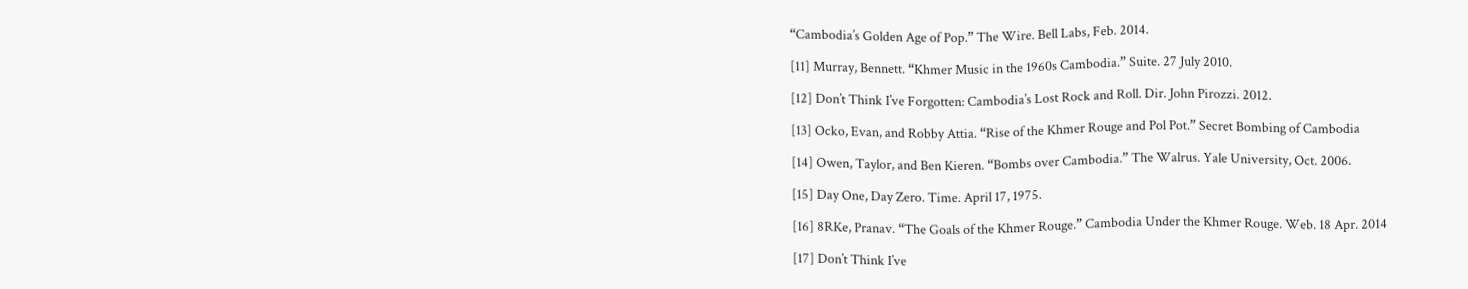“Cambodia’s Golden Age of Pop.” The Wire. Bell Labs, Feb. 2014.

[11] Murray, Bennett. “Khmer Music in the 1960s Cambodia.” Suite. 27 July 2010.

[12] Don’t Think I’ve Forgotten: Cambodia’s Lost Rock and Roll. Dir. John Pirozzi. 2012.

[13] Ocko, Evan, and Robby Attia. “Rise of the Khmer Rouge and Pol Pot.” Secret Bombing of Cambodia

[14] Owen, Taylor, and Ben Kieren. “Bombs over Cambodia.” The Walrus. Yale University, Oct. 2006.

[15] Day One, Day Zero. Time. April 17, 1975.

[16] 8RKe, Pranav. “The Goals of the Khmer Rouge.” Cambodia Under the Khmer Rouge. Web. 18 Apr. 2014

[17] Don’t Think I’ve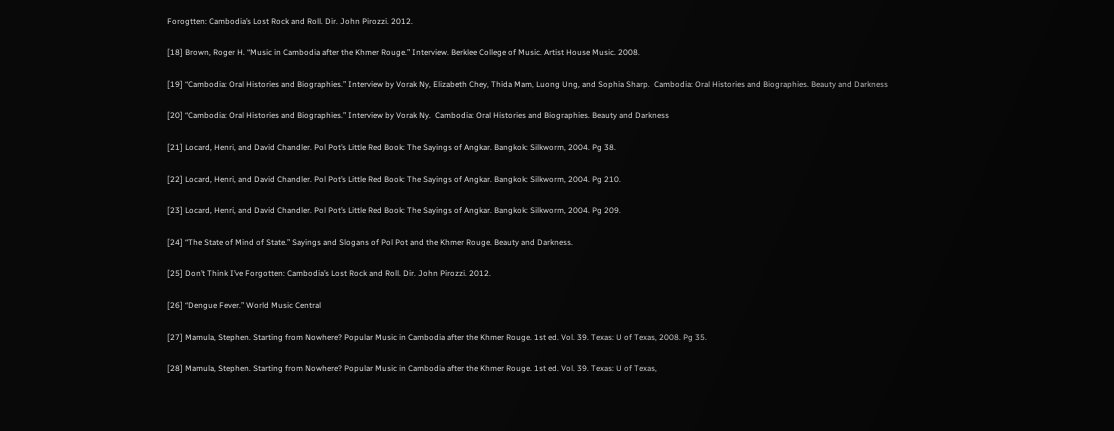Forogtten: Cambodia’s Lost Rock and Roll. Dir. John Pirozzi. 2012.

[18] Brown, Roger H. “Music in Cambodia after the Khmer Rouge.” Interview. Berklee College of Music. Artist House Music. 2008.

[19] “Cambodia: Oral Histories and Biographies.” Interview by Vorak Ny, Elizabeth Chey, Thida Mam, Luong Ung, and Sophia Sharp.  Cambodia: Oral Histories and Biographies. Beauty and Darkness

[20] “Cambodia: Oral Histories and Biographies.” Interview by Vorak Ny.  Cambodia: Oral Histories and Biographies. Beauty and Darkness

[21] Locard, Henri, and David Chandler. Pol Pot’s Little Red Book: The Sayings of Angkar. Bangkok: Silkworm, 2004. Pg 38.

[22] Locard, Henri, and David Chandler. Pol Pot’s Little Red Book: The Sayings of Angkar. Bangkok: Silkworm, 2004. Pg 210.

[23] Locard, Henri, and David Chandler. Pol Pot’s Little Red Book: The Sayings of Angkar. Bangkok: Silkworm, 2004. Pg 209.

[24] “The State of Mind of State.” Sayings and Slogans of Pol Pot and the Khmer Rouge. Beauty and Darkness.

[25] Don’t Think I’ve Forgotten: Cambodia’s Lost Rock and Roll. Dir. John Pirozzi. 2012.

[26] “Dengue Fever.” World Music Central

[27] Mamula, Stephen. Starting from Nowhere? Popular Music in Cambodia after the Khmer Rouge. 1st ed. Vol. 39. Texas: U of Texas, 2008. Pg 35.

[28] Mamula, Stephen. Starting from Nowhere? Popular Music in Cambodia after the Khmer Rouge. 1st ed. Vol. 39. Texas: U of Texas,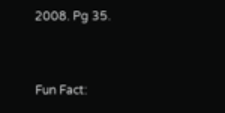2008. Pg 35.


Fun Fact: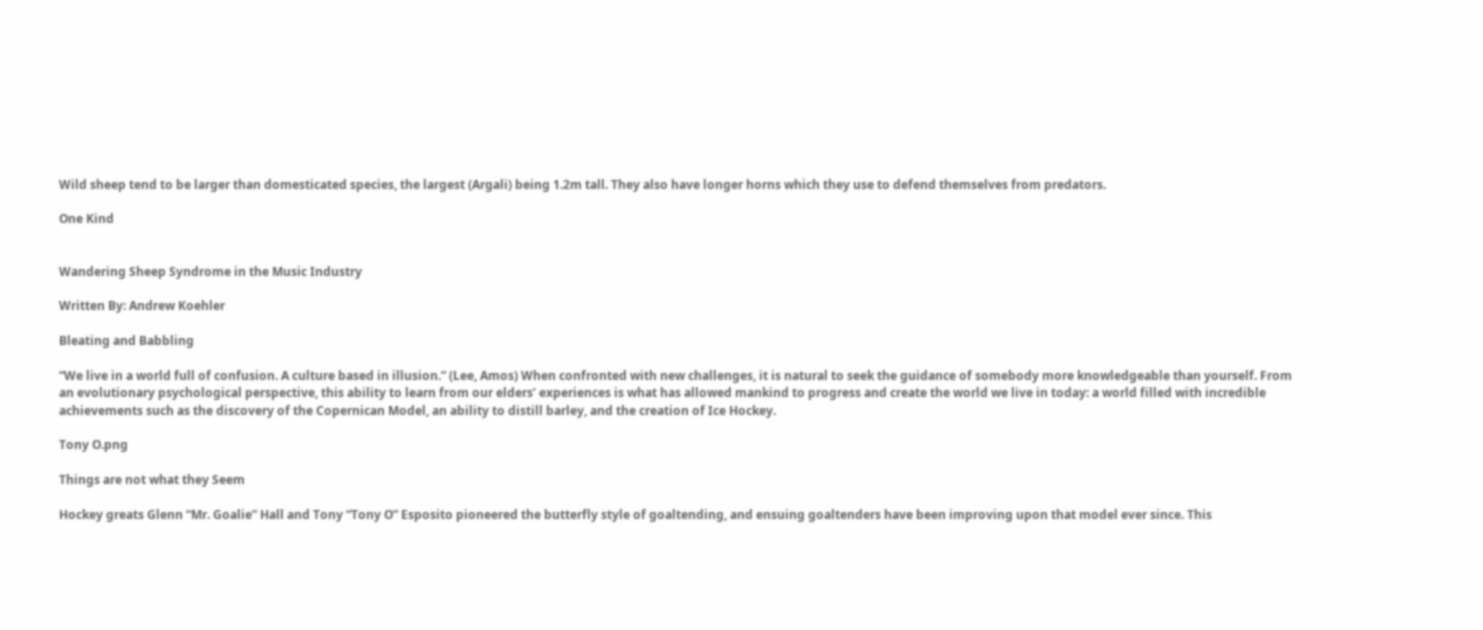Wild sheep tend to be larger than domesticated species, the largest (Argali) being 1.2m tall. They also have longer horns which they use to defend themselves from predators.

One Kind


Wandering Sheep Syndrome in the Music Industry

Written By: Andrew Koehler

Bleating and Babbling

“We live in a world full of confusion. A culture based in illusion.” (Lee, Amos) When confronted with new challenges, it is natural to seek the guidance of somebody more knowledgeable than yourself. From an evolutionary psychological perspective, this ability to learn from our elders’ experiences is what has allowed mankind to progress and create the world we live in today: a world filled with incredible achievements such as the discovery of the Copernican Model, an ability to distill barley, and the creation of Ice Hockey.

Tony O.png

Things are not what they Seem

Hockey greats Glenn “Mr. Goalie” Hall and Tony “Tony O” Esposito pioneered the butterfly style of goaltending, and ensuing goaltenders have been improving upon that model ever since. This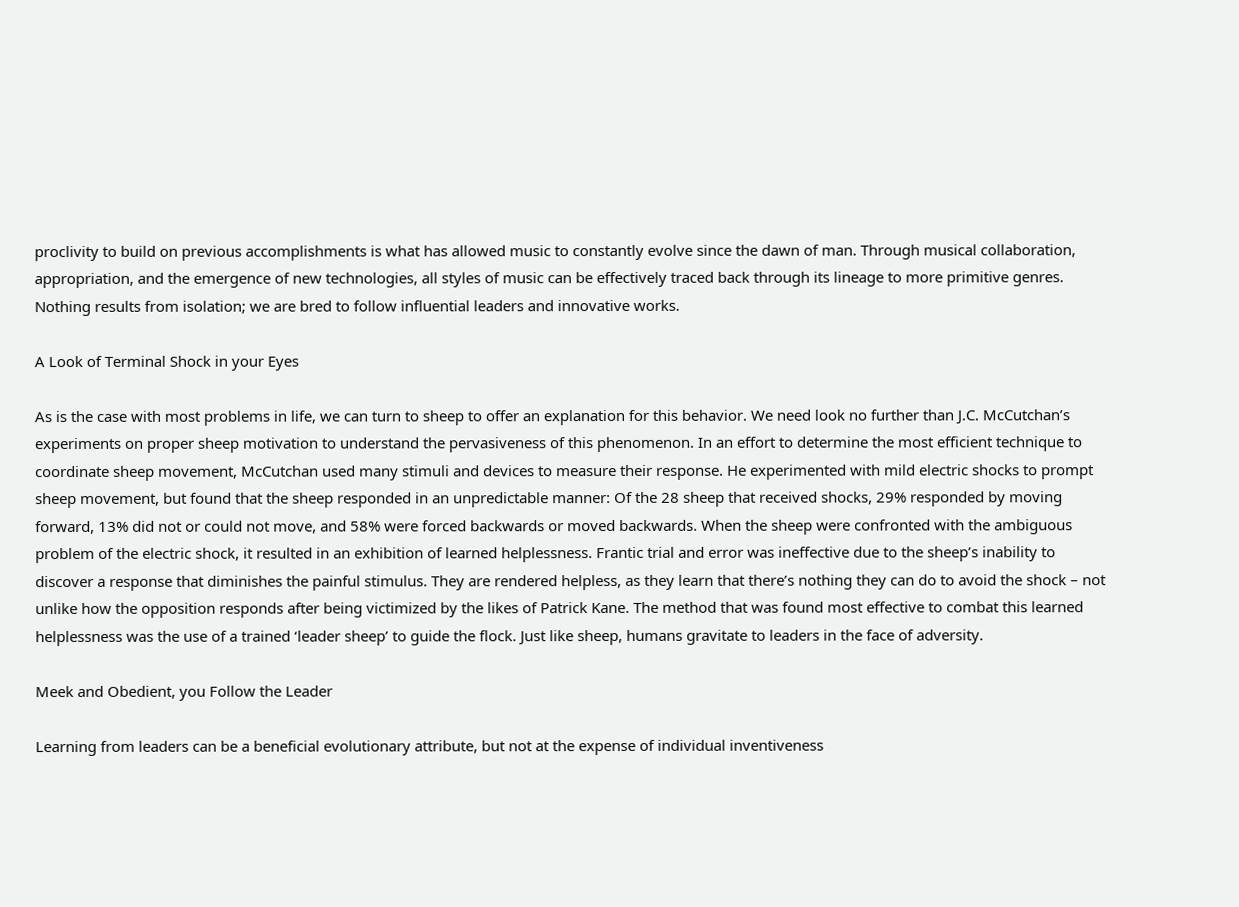proclivity to build on previous accomplishments is what has allowed music to constantly evolve since the dawn of man. Through musical collaboration, appropriation, and the emergence of new technologies, all styles of music can be effectively traced back through its lineage to more primitive genres. Nothing results from isolation; we are bred to follow influential leaders and innovative works.

A Look of Terminal Shock in your Eyes

As is the case with most problems in life, we can turn to sheep to offer an explanation for this behavior. We need look no further than J.C. McCutchan’s experiments on proper sheep motivation to understand the pervasiveness of this phenomenon. In an effort to determine the most efficient technique to coordinate sheep movement, McCutchan used many stimuli and devices to measure their response. He experimented with mild electric shocks to prompt sheep movement, but found that the sheep responded in an unpredictable manner: Of the 28 sheep that received shocks, 29% responded by moving forward, 13% did not or could not move, and 58% were forced backwards or moved backwards. When the sheep were confronted with the ambiguous problem of the electric shock, it resulted in an exhibition of learned helplessness. Frantic trial and error was ineffective due to the sheep’s inability to discover a response that diminishes the painful stimulus. They are rendered helpless, as they learn that there’s nothing they can do to avoid the shock – not unlike how the opposition responds after being victimized by the likes of Patrick Kane. The method that was found most effective to combat this learned helplessness was the use of a trained ‘leader sheep’ to guide the flock. Just like sheep, humans gravitate to leaders in the face of adversity.

Meek and Obedient, you Follow the Leader

Learning from leaders can be a beneficial evolutionary attribute, but not at the expense of individual inventiveness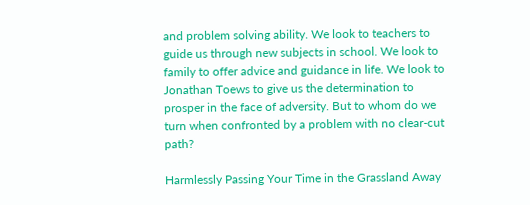and problem solving ability. We look to teachers to guide us through new subjects in school. We look to family to offer advice and guidance in life. We look to Jonathan Toews to give us the determination to prosper in the face of adversity. But to whom do we turn when confronted by a problem with no clear-cut path?

Harmlessly Passing Your Time in the Grassland Away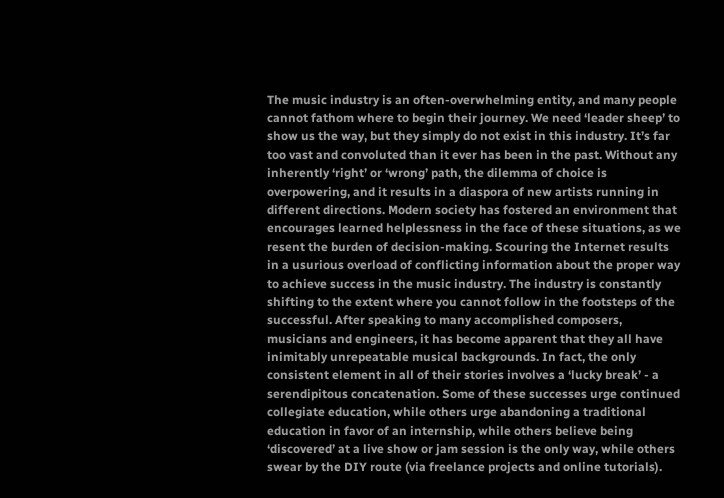The music industry is an often-overwhelming entity, and many people cannot fathom where to begin their journey. We need ‘leader sheep’ to show us the way, but they simply do not exist in this industry. It’s far too vast and convoluted than it ever has been in the past. Without any inherently ‘right’ or ‘wrong’ path, the dilemma of choice is overpowering, and it results in a diaspora of new artists running in different directions. Modern society has fostered an environment that encourages learned helplessness in the face of these situations, as we resent the burden of decision-making. Scouring the Internet results in a usurious overload of conflicting information about the proper way to achieve success in the music industry. The industry is constantly shifting to the extent where you cannot follow in the footsteps of the successful. After speaking to many accomplished composers, musicians and engineers, it has become apparent that they all have inimitably unrepeatable musical backgrounds. In fact, the only consistent element in all of their stories involves a ‘lucky break’ - a serendipitous concatenation. Some of these successes urge continued collegiate education, while others urge abandoning a traditional education in favor of an internship, while others believe being ‘discovered’ at a live show or jam session is the only way, while others swear by the DIY route (via freelance projects and online tutorials).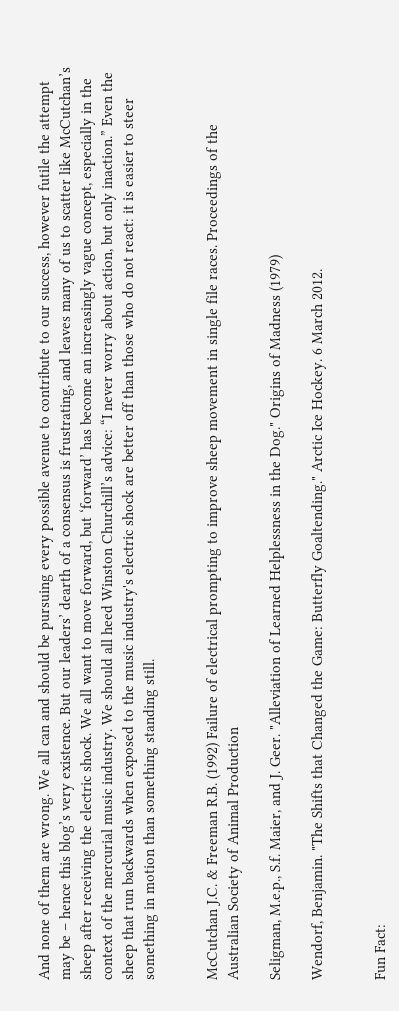And none of them are wrong. We all can and should be pursuing every possible avenue to contribute to our success, however futile the attempt may be – hence this blog’s very existence. But our leaders’ dearth of a consensus is frustrating, and leaves many of us to scatter like McCutchan’s sheep after receiving the electric shock. We all want to move forward, but ‘forward’ has become an increasingly vague concept, especially in the context of the mercurial music industry. We should all heed Winston Churchill’s advice: “I never worry about action, but only inaction.” Even the sheep that run backwards when exposed to the music industry's electric shock are better off than those who do not react: it is easier to steer something in motion than something standing still.


McCutchan J.C. & Freeman R.B. (1992) Failure of electrical prompting to improve sheep movement in single file races. Proceedings of the Australian Society of Animal Production

Seligman, M.e.p., S.f. Maier, and J. Geer. "Alleviation of Learned Helplessness in the Dog." Origins of Madness (1979)

Wendorf, Benjamin. "The Shifts that Changed the Game: Butterfly Goaltending." Arctic Ice Hockey. 6 March 2012.


Fun Fact: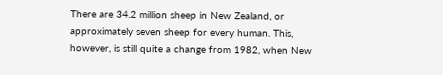There are 34.2 million sheep in New Zealand, or approximately seven sheep for every human. This, however, is still quite a change from 1982, when New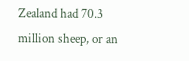Zealand had 70.3 million sheep, or an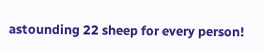astounding 22 sheep for every person!